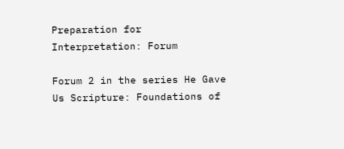Preparation for Interpretation: Forum

Forum 2 in the series He Gave Us Scripture: Foundations of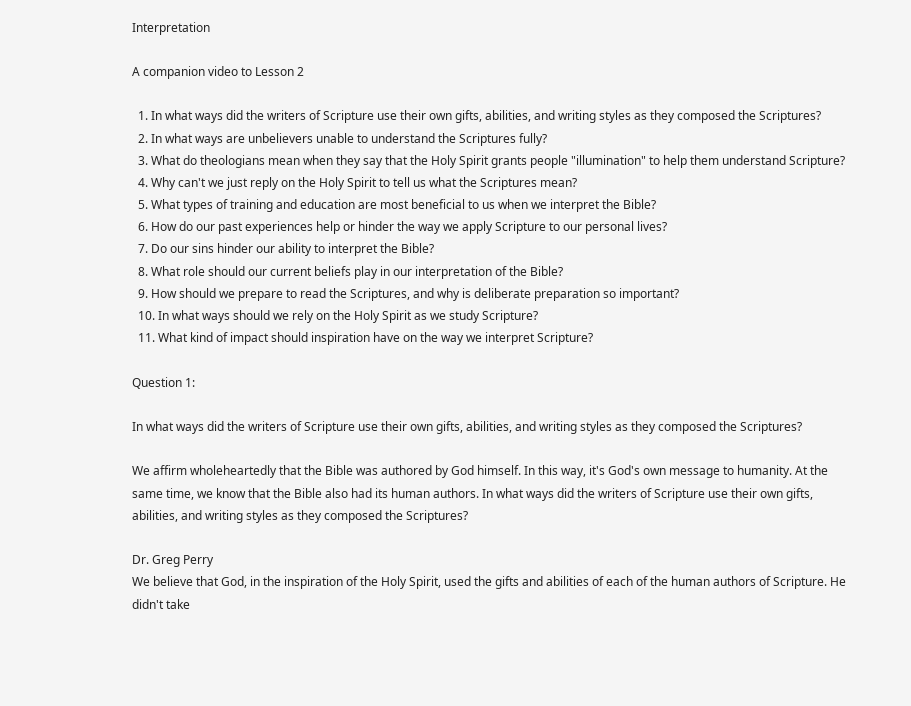Interpretation

A companion video to Lesson 2

  1. In what ways did the writers of Scripture use their own gifts, abilities, and writing styles as they composed the Scriptures?
  2. In what ways are unbelievers unable to understand the Scriptures fully?
  3. What do theologians mean when they say that the Holy Spirit grants people "illumination" to help them understand Scripture?
  4. Why can't we just reply on the Holy Spirit to tell us what the Scriptures mean?
  5. What types of training and education are most beneficial to us when we interpret the Bible?
  6. How do our past experiences help or hinder the way we apply Scripture to our personal lives?
  7. Do our sins hinder our ability to interpret the Bible?
  8. What role should our current beliefs play in our interpretation of the Bible?
  9. How should we prepare to read the Scriptures, and why is deliberate preparation so important?
  10. In what ways should we rely on the Holy Spirit as we study Scripture?
  11. What kind of impact should inspiration have on the way we interpret Scripture?

Question 1:

In what ways did the writers of Scripture use their own gifts, abilities, and writing styles as they composed the Scriptures?

We affirm wholeheartedly that the Bible was authored by God himself. In this way, it's God's own message to humanity. At the same time, we know that the Bible also had its human authors. In what ways did the writers of Scripture use their own gifts, abilities, and writing styles as they composed the Scriptures?

Dr. Greg Perry
We believe that God, in the inspiration of the Holy Spirit, used the gifts and abilities of each of the human authors of Scripture. He didn't take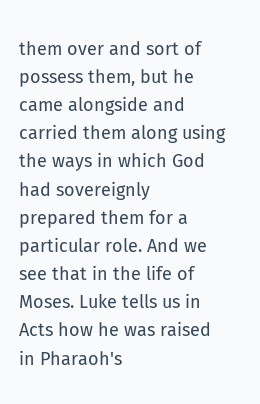them over and sort of possess them, but he came alongside and carried them along using the ways in which God had sovereignly prepared them for a particular role. And we see that in the life of Moses. Luke tells us in Acts how he was raised in Pharaoh's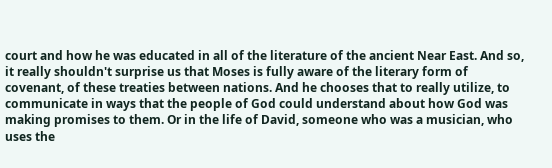court and how he was educated in all of the literature of the ancient Near East. And so, it really shouldn't surprise us that Moses is fully aware of the literary form of covenant, of these treaties between nations. And he chooses that to really utilize, to communicate in ways that the people of God could understand about how God was making promises to them. Or in the life of David, someone who was a musician, who uses the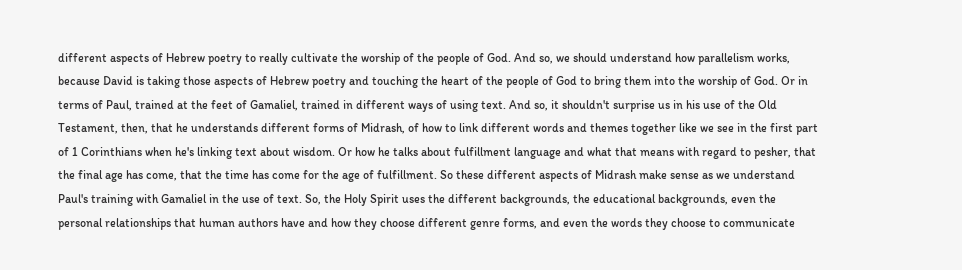different aspects of Hebrew poetry to really cultivate the worship of the people of God. And so, we should understand how parallelism works, because David is taking those aspects of Hebrew poetry and touching the heart of the people of God to bring them into the worship of God. Or in terms of Paul, trained at the feet of Gamaliel, trained in different ways of using text. And so, it shouldn't surprise us in his use of the Old Testament, then, that he understands different forms of Midrash, of how to link different words and themes together like we see in the first part of 1 Corinthians when he's linking text about wisdom. Or how he talks about fulfillment language and what that means with regard to pesher, that the final age has come, that the time has come for the age of fulfillment. So these different aspects of Midrash make sense as we understand Paul's training with Gamaliel in the use of text. So, the Holy Spirit uses the different backgrounds, the educational backgrounds, even the personal relationships that human authors have and how they choose different genre forms, and even the words they choose to communicate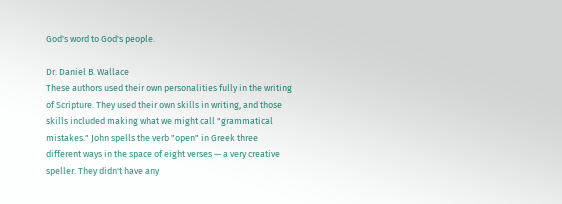God's word to God's people.

Dr. Daniel B. Wallace
These authors used their own personalities fully in the writing of Scripture. They used their own skills in writing, and those skills included making what we might call "grammatical mistakes." John spells the verb "open" in Greek three different ways in the space of eight verses — a very creative speller. They didn't have any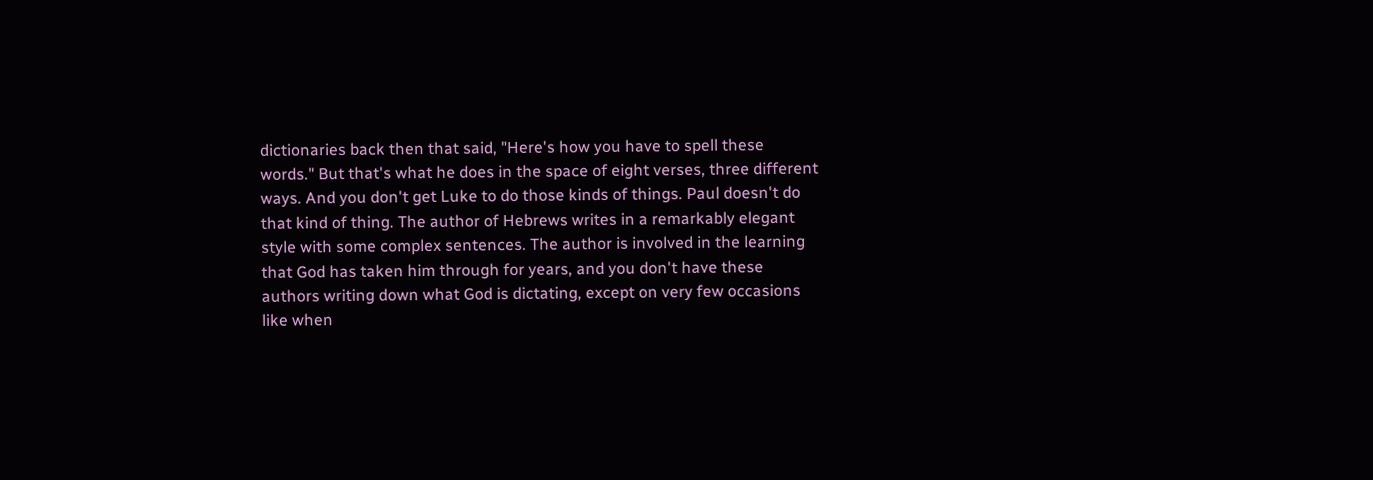dictionaries back then that said, "Here's how you have to spell these words." But that's what he does in the space of eight verses, three different ways. And you don't get Luke to do those kinds of things. Paul doesn't do that kind of thing. The author of Hebrews writes in a remarkably elegant style with some complex sentences. The author is involved in the learning that God has taken him through for years, and you don't have these authors writing down what God is dictating, except on very few occasions like when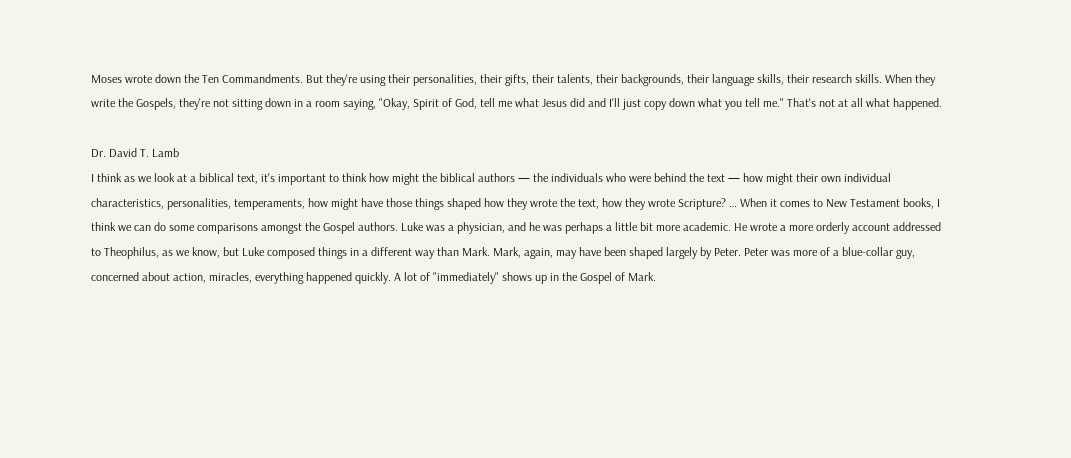Moses wrote down the Ten Commandments. But they're using their personalities, their gifts, their talents, their backgrounds, their language skills, their research skills. When they write the Gospels, they're not sitting down in a room saying, "Okay, Spirit of God, tell me what Jesus did and I'll just copy down what you tell me." That's not at all what happened.

Dr. David T. Lamb
I think as we look at a biblical text, it's important to think how might the biblical authors — the individuals who were behind the text — how might their own individual characteristics, personalities, temperaments, how might have those things shaped how they wrote the text, how they wrote Scripture? … When it comes to New Testament books, I think we can do some comparisons amongst the Gospel authors. Luke was a physician, and he was perhaps a little bit more academic. He wrote a more orderly account addressed to Theophilus, as we know, but Luke composed things in a different way than Mark. Mark, again, may have been shaped largely by Peter. Peter was more of a blue-collar guy, concerned about action, miracles, everything happened quickly. A lot of "immediately" shows up in the Gospel of Mark.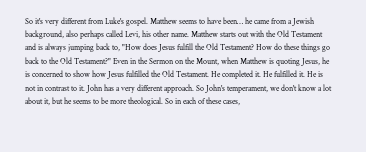So it's very different from Luke's gospel. Matthew seems to have been… he came from a Jewish background, also perhaps called Levi, his other name. Matthew starts out with the Old Testament and is always jumping back to, "How does Jesus fulfill the Old Testament? How do these things go back to the Old Testament?" Even in the Sermon on the Mount, when Matthew is quoting Jesus, he is concerned to show how Jesus fulfilled the Old Testament. He completed it. He fulfilled it. He is not in contrast to it. John has a very different approach. So John's temperament, we don't know a lot about it, but he seems to be more theological. So in each of these cases,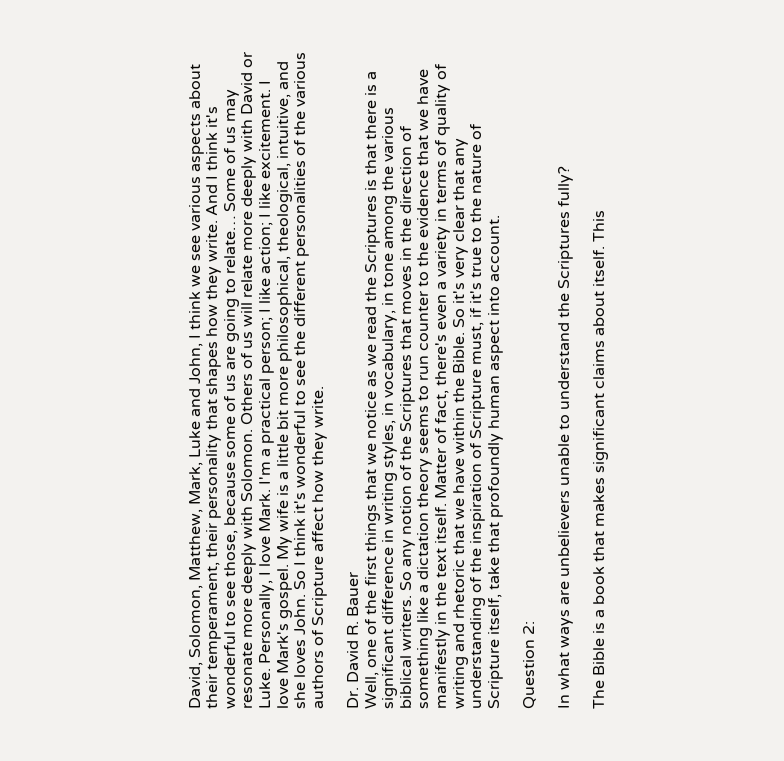David, Solomon, Matthew, Mark, Luke and John, I think we see various aspects about their temperament, their personality that shapes how they write. And I think it's wonderful to see those, because some of us are going to relate… Some of us may resonate more deeply with Solomon. Others of us will relate more deeply with David or Luke. Personally, I love Mark. I'm a practical person; I like action; I like excitement. I love Mark's gospel. My wife is a little bit more philosophical, theological, intuitive, and she loves John. So I think it's wonderful to see the different personalities of the various authors of Scripture affect how they write.

Dr. David R. Bauer
Well, one of the first things that we notice as we read the Scriptures is that there is a significant difference in writing styles, in vocabulary, in tone among the various biblical writers. So any notion of the Scriptures that moves in the direction of something like a dictation theory seems to run counter to the evidence that we have manifestly in the text itself. Matter of fact, there's even a variety in terms of quality of writing and rhetoric that we have within the Bible. So it's very clear that any understanding of the inspiration of Scripture must, if it's true to the nature of Scripture itself, take that profoundly human aspect into account.

Question 2:

In what ways are unbelievers unable to understand the Scriptures fully?

The Bible is a book that makes significant claims about itself. This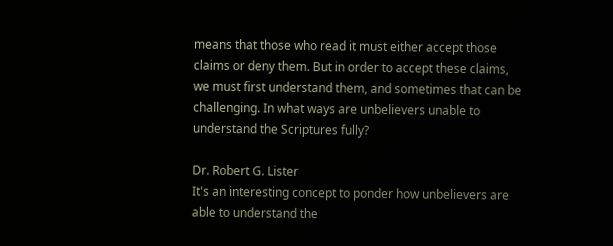means that those who read it must either accept those claims or deny them. But in order to accept these claims, we must first understand them, and sometimes that can be challenging. In what ways are unbelievers unable to understand the Scriptures fully?

Dr. Robert G. Lister
It's an interesting concept to ponder how unbelievers are able to understand the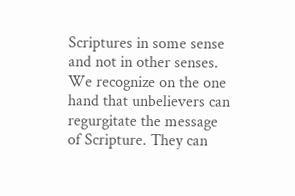Scriptures in some sense and not in other senses. We recognize on the one hand that unbelievers can regurgitate the message of Scripture. They can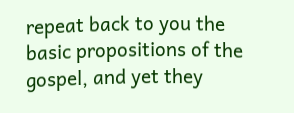repeat back to you the basic propositions of the gospel, and yet they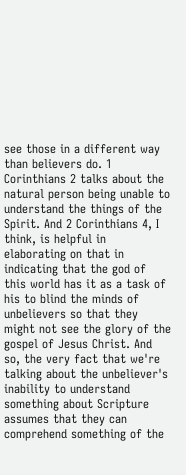see those in a different way than believers do. 1 Corinthians 2 talks about the natural person being unable to understand the things of the Spirit. And 2 Corinthians 4, I think, is helpful in elaborating on that in indicating that the god of this world has it as a task of his to blind the minds of unbelievers so that they might not see the glory of the gospel of Jesus Christ. And so, the very fact that we're talking about the unbeliever's inability to understand something about Scripture assumes that they can comprehend something of the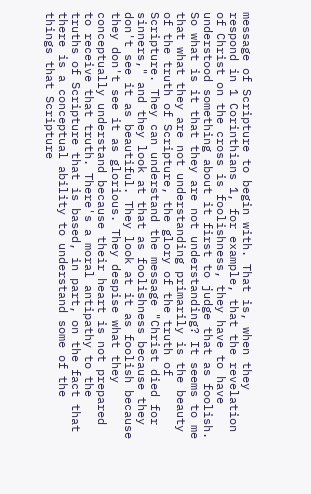message of Scripture to begin with. That is, when they respond in 1 Corinthians 1, for example, that the revelation of Christ on the cross is foolishness, they have to have understood something about it first to judge that as foolish. So what is it that they are not understanding? It seems to me that what they are not understanding primarily is the beauty of the truth of Scripture, the glory of the truth of Scripture. They can understand the message "Christ died for sinners," and they look at that as foolishness because they don't see it as beautiful. They look at it as foolish because they don't see it as glorious. They despise what they conceptually understand because their heart is not prepared to receive that truth. There's a moral antipathy to the truths of Scripture that is based, in part, on the fact that there is a conceptual ability to understand some of the things that Scripture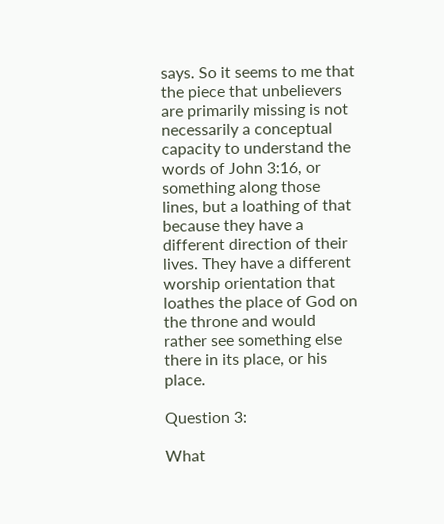says. So it seems to me that the piece that unbelievers are primarily missing is not necessarily a conceptual capacity to understand the words of John 3:16, or something along those lines, but a loathing of that because they have a different direction of their lives. They have a different worship orientation that loathes the place of God on the throne and would rather see something else there in its place, or his place.

Question 3:

What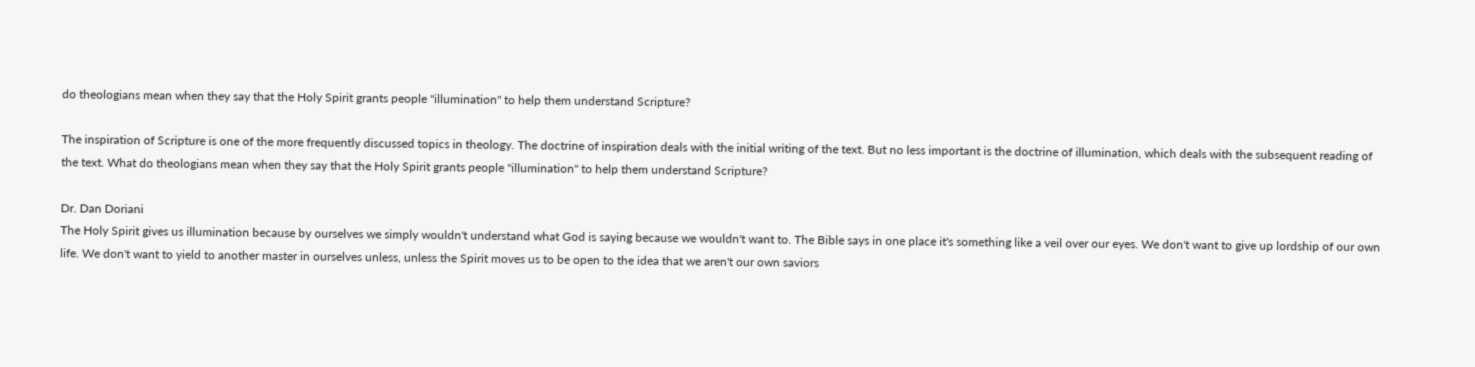do theologians mean when they say that the Holy Spirit grants people "illumination" to help them understand Scripture?

The inspiration of Scripture is one of the more frequently discussed topics in theology. The doctrine of inspiration deals with the initial writing of the text. But no less important is the doctrine of illumination, which deals with the subsequent reading of the text. What do theologians mean when they say that the Holy Spirit grants people "illumination" to help them understand Scripture?

Dr. Dan Doriani
The Holy Spirit gives us illumination because by ourselves we simply wouldn't understand what God is saying because we wouldn't want to. The Bible says in one place it's something like a veil over our eyes. We don't want to give up lordship of our own life. We don't want to yield to another master in ourselves unless, unless the Spirit moves us to be open to the idea that we aren't our own saviors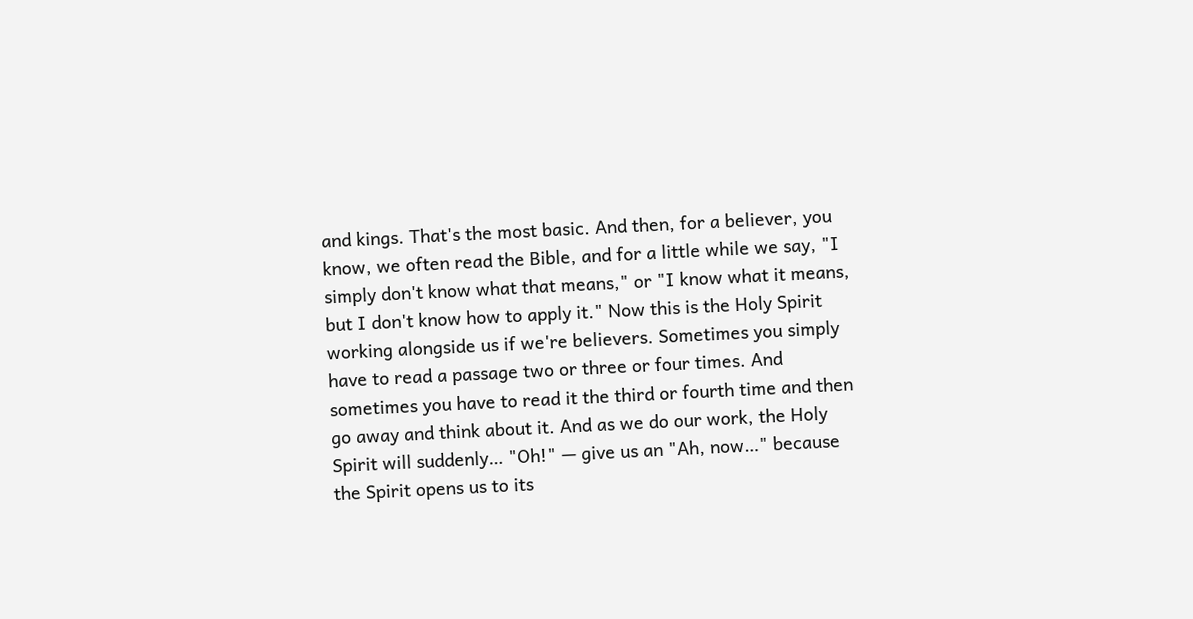and kings. That's the most basic. And then, for a believer, you know, we often read the Bible, and for a little while we say, "I simply don't know what that means," or "I know what it means, but I don't know how to apply it." Now this is the Holy Spirit working alongside us if we're believers. Sometimes you simply have to read a passage two or three or four times. And sometimes you have to read it the third or fourth time and then go away and think about it. And as we do our work, the Holy Spirit will suddenly… "Oh!" — give us an "Ah, now…" because the Spirit opens us to its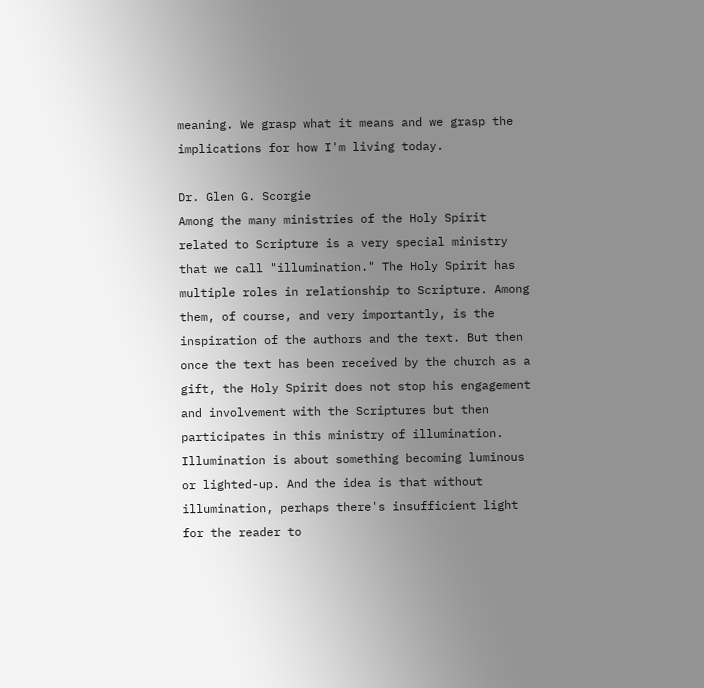meaning. We grasp what it means and we grasp the implications for how I'm living today.

Dr. Glen G. Scorgie
Among the many ministries of the Holy Spirit related to Scripture is a very special ministry that we call "illumination." The Holy Spirit has multiple roles in relationship to Scripture. Among them, of course, and very importantly, is the inspiration of the authors and the text. But then once the text has been received by the church as a gift, the Holy Spirit does not stop his engagement and involvement with the Scriptures but then participates in this ministry of illumination. Illumination is about something becoming luminous or lighted-up. And the idea is that without illumination, perhaps there's insufficient light for the reader to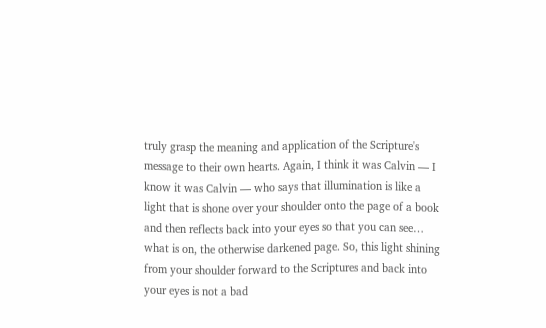truly grasp the meaning and application of the Scripture's message to their own hearts. Again, I think it was Calvin — I know it was Calvin — who says that illumination is like a light that is shone over your shoulder onto the page of a book and then reflects back into your eyes so that you can see… what is on, the otherwise darkened page. So, this light shining from your shoulder forward to the Scriptures and back into your eyes is not a bad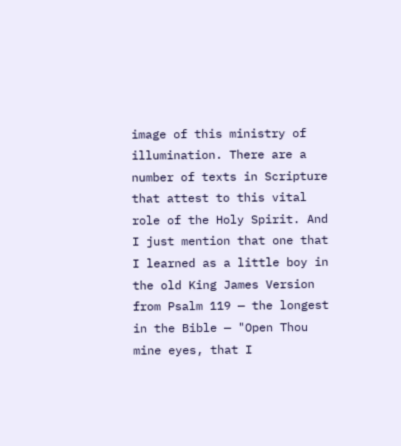image of this ministry of illumination. There are a number of texts in Scripture that attest to this vital role of the Holy Spirit. And I just mention that one that I learned as a little boy in the old King James Version from Psalm 119 — the longest in the Bible — "Open Thou mine eyes, that I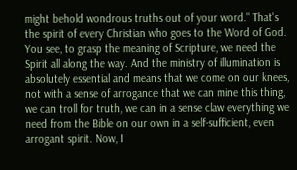might behold wondrous truths out of your word." That's the spirit of every Christian who goes to the Word of God. You see, to grasp the meaning of Scripture, we need the Spirit all along the way. And the ministry of illumination is absolutely essential and means that we come on our knees, not with a sense of arrogance that we can mine this thing, we can troll for truth, we can in a sense claw everything we need from the Bible on our own in a self-sufficient, even arrogant spirit. Now, I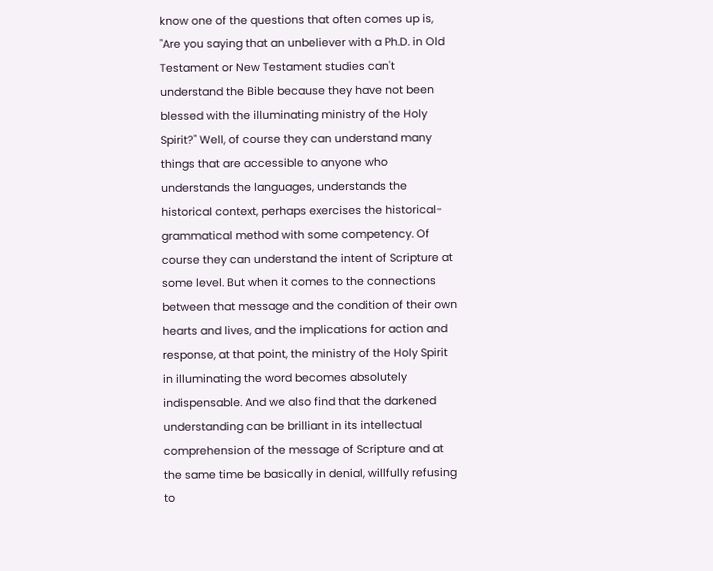know one of the questions that often comes up is, "Are you saying that an unbeliever with a Ph.D. in Old Testament or New Testament studies can't understand the Bible because they have not been blessed with the illuminating ministry of the Holy Spirit?" Well, of course they can understand many things that are accessible to anyone who understands the languages, understands the historical context, perhaps exercises the historical-grammatical method with some competency. Of course they can understand the intent of Scripture at some level. But when it comes to the connections between that message and the condition of their own hearts and lives, and the implications for action and response, at that point, the ministry of the Holy Spirit in illuminating the word becomes absolutely indispensable. And we also find that the darkened understanding can be brilliant in its intellectual comprehension of the message of Scripture and at the same time be basically in denial, willfully refusing to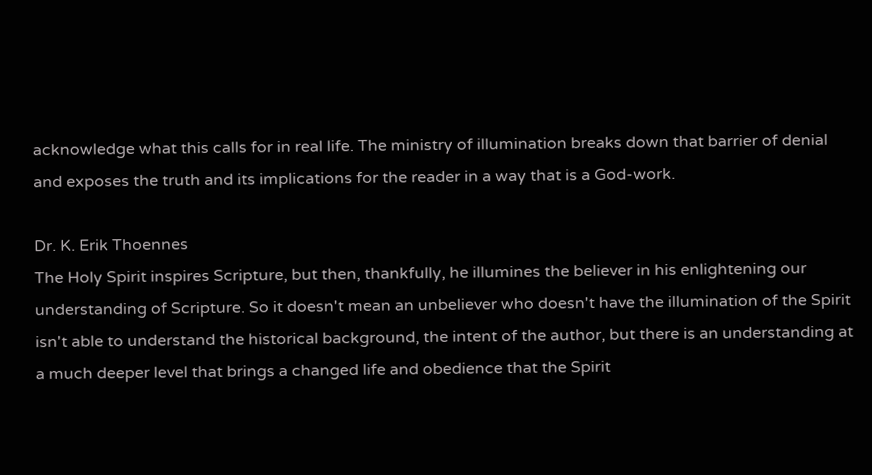acknowledge what this calls for in real life. The ministry of illumination breaks down that barrier of denial and exposes the truth and its implications for the reader in a way that is a God-work.

Dr. K. Erik Thoennes
The Holy Spirit inspires Scripture, but then, thankfully, he illumines the believer in his enlightening our understanding of Scripture. So it doesn't mean an unbeliever who doesn't have the illumination of the Spirit isn't able to understand the historical background, the intent of the author, but there is an understanding at a much deeper level that brings a changed life and obedience that the Spirit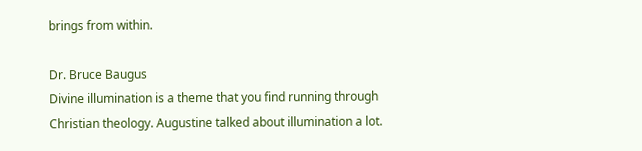brings from within.

Dr. Bruce Baugus
Divine illumination is a theme that you find running through Christian theology. Augustine talked about illumination a lot.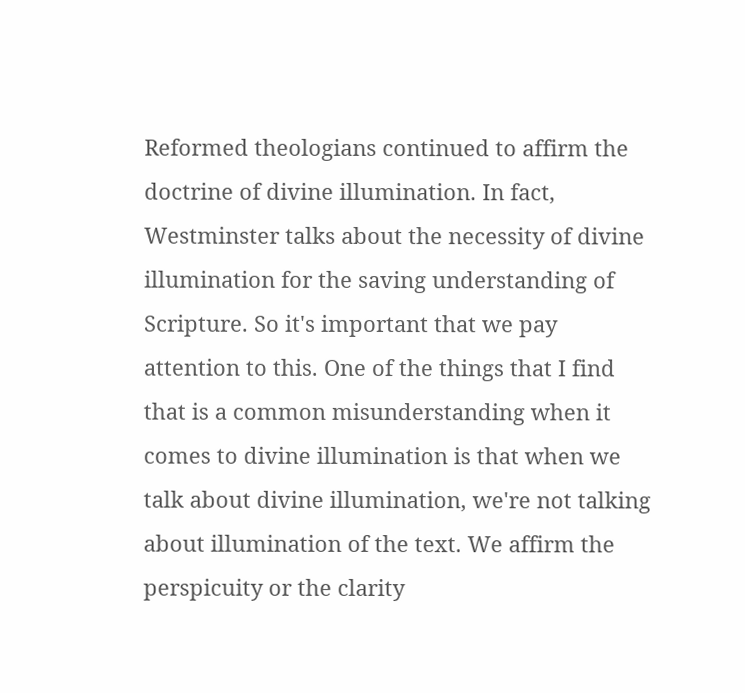Reformed theologians continued to affirm the doctrine of divine illumination. In fact, Westminster talks about the necessity of divine illumination for the saving understanding of Scripture. So it's important that we pay attention to this. One of the things that I find that is a common misunderstanding when it comes to divine illumination is that when we talk about divine illumination, we're not talking about illumination of the text. We affirm the perspicuity or the clarity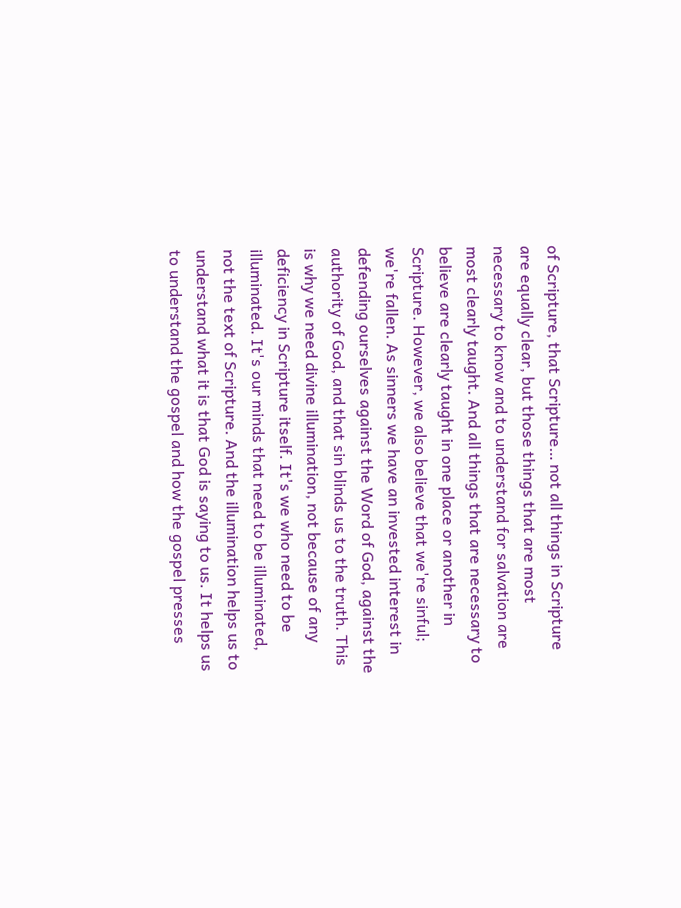of Scripture, that Scripture… not all things in Scripture are equally clear, but those things that are most necessary to know and to understand for salvation are most clearly taught. And all things that are necessary to believe are clearly taught in one place or another in Scripture. However, we also believe that we're sinful; we're fallen. As sinners we have an invested interest in defending ourselves against the Word of God, against the authority of God, and that sin blinds us to the truth. This is why we need divine illumination, not because of any deficiency in Scripture itself. It's we who need to be illuminated. It's our minds that need to be illuminated, not the text of Scripture. And the illumination helps us to understand what it is that God is saying to us. It helps us to understand the gospel and how the gospel presses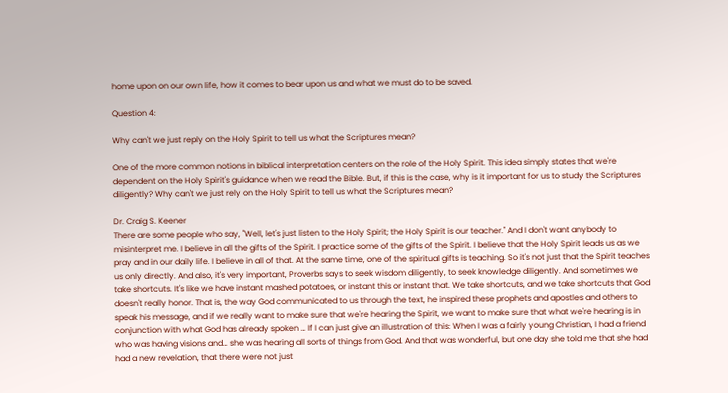home upon on our own life, how it comes to bear upon us and what we must do to be saved.

Question 4:

Why can't we just reply on the Holy Spirit to tell us what the Scriptures mean?

One of the more common notions in biblical interpretation centers on the role of the Holy Spirit. This idea simply states that we're dependent on the Holy Spirit's guidance when we read the Bible. But, if this is the case, why is it important for us to study the Scriptures diligently? Why can't we just rely on the Holy Spirit to tell us what the Scriptures mean?

Dr. Craig S. Keener
There are some people who say, "Well, let's just listen to the Holy Spirit; the Holy Spirit is our teacher." And I don't want anybody to misinterpret me. I believe in all the gifts of the Spirit. I practice some of the gifts of the Spirit. I believe that the Holy Spirit leads us as we pray and in our daily life. I believe in all of that. At the same time, one of the spiritual gifts is teaching. So it's not just that the Spirit teaches us only directly. And also, it's very important, Proverbs says to seek wisdom diligently, to seek knowledge diligently. And sometimes we take shortcuts. It's like we have instant mashed potatoes, or instant this or instant that. We take shortcuts, and we take shortcuts that God doesn't really honor. That is, the way God communicated to us through the text, he inspired these prophets and apostles and others to speak his message, and if we really want to make sure that we're hearing the Spirit, we want to make sure that what we're hearing is in conjunction with what God has already spoken … If I can just give an illustration of this: When I was a fairly young Christian, I had a friend who was having visions and… she was hearing all sorts of things from God. And that was wonderful, but one day she told me that she had had a new revelation, that there were not just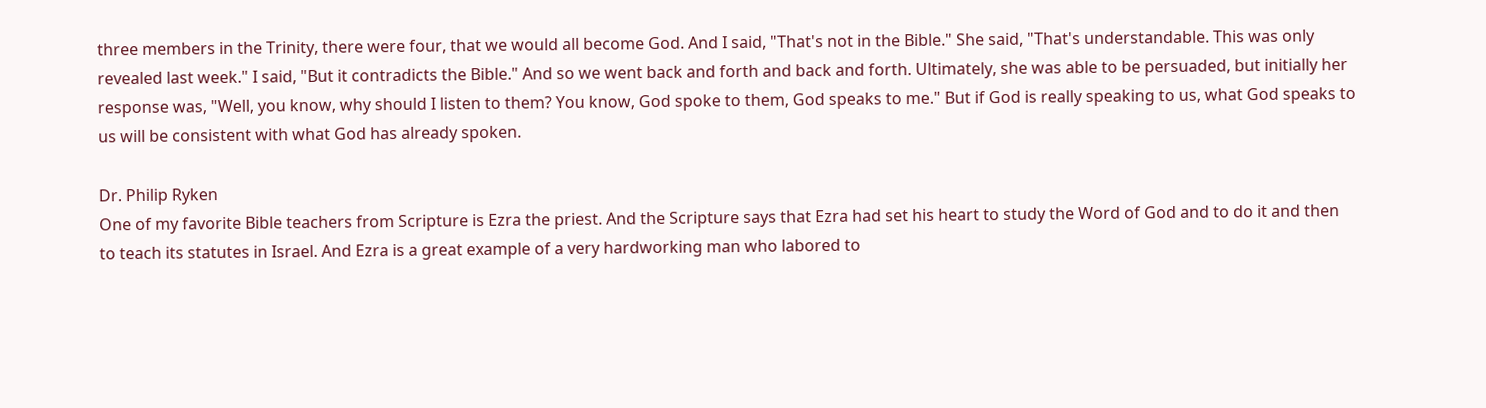three members in the Trinity, there were four, that we would all become God. And I said, "That's not in the Bible." She said, "That's understandable. This was only revealed last week." I said, "But it contradicts the Bible." And so we went back and forth and back and forth. Ultimately, she was able to be persuaded, but initially her response was, "Well, you know, why should I listen to them? You know, God spoke to them, God speaks to me." But if God is really speaking to us, what God speaks to us will be consistent with what God has already spoken.

Dr. Philip Ryken
One of my favorite Bible teachers from Scripture is Ezra the priest. And the Scripture says that Ezra had set his heart to study the Word of God and to do it and then to teach its statutes in Israel. And Ezra is a great example of a very hardworking man who labored to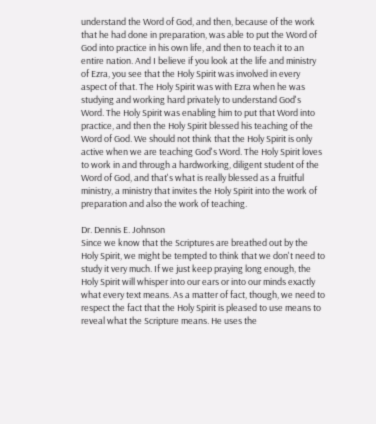understand the Word of God, and then, because of the work that he had done in preparation, was able to put the Word of God into practice in his own life, and then to teach it to an entire nation. And I believe if you look at the life and ministry of Ezra, you see that the Holy Spirit was involved in every aspect of that. The Holy Spirit was with Ezra when he was studying and working hard privately to understand God's Word. The Holy Spirit was enabling him to put that Word into practice, and then the Holy Spirit blessed his teaching of the Word of God. We should not think that the Holy Spirit is only active when we are teaching God's Word. The Holy Spirit loves to work in and through a hardworking, diligent student of the Word of God, and that's what is really blessed as a fruitful ministry, a ministry that invites the Holy Spirit into the work of preparation and also the work of teaching.

Dr. Dennis E. Johnson
Since we know that the Scriptures are breathed out by the Holy Spirit, we might be tempted to think that we don't need to study it very much. If we just keep praying long enough, the Holy Spirit will whisper into our ears or into our minds exactly what every text means. As a matter of fact, though, we need to respect the fact that the Holy Spirit is pleased to use means to reveal what the Scripture means. He uses the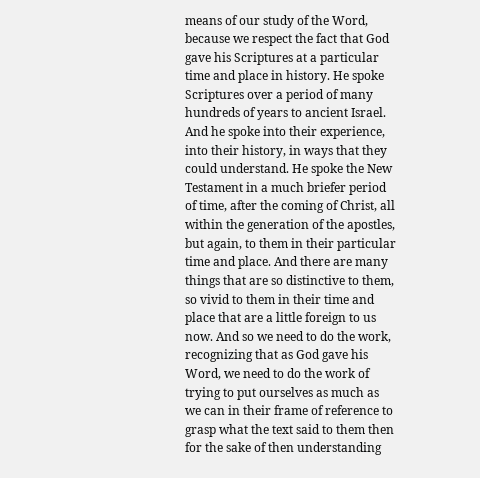means of our study of the Word, because we respect the fact that God gave his Scriptures at a particular time and place in history. He spoke Scriptures over a period of many hundreds of years to ancient Israel. And he spoke into their experience, into their history, in ways that they could understand. He spoke the New Testament in a much briefer period of time, after the coming of Christ, all within the generation of the apostles, but again, to them in their particular time and place. And there are many things that are so distinctive to them, so vivid to them in their time and place that are a little foreign to us now. And so we need to do the work, recognizing that as God gave his Word, we need to do the work of trying to put ourselves as much as we can in their frame of reference to grasp what the text said to them then for the sake of then understanding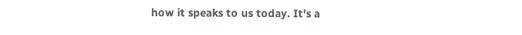how it speaks to us today. It's a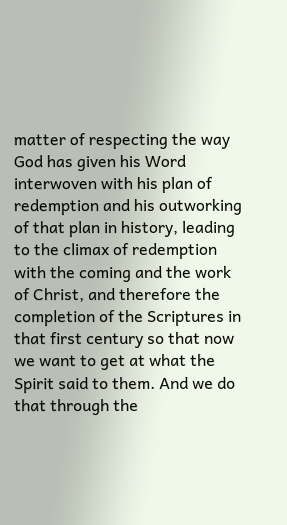matter of respecting the way God has given his Word interwoven with his plan of redemption and his outworking of that plan in history, leading to the climax of redemption with the coming and the work of Christ, and therefore the completion of the Scriptures in that first century so that now we want to get at what the Spirit said to them. And we do that through the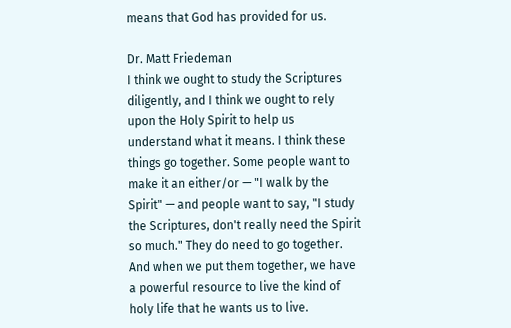means that God has provided for us.

Dr. Matt Friedeman
I think we ought to study the Scriptures diligently, and I think we ought to rely upon the Holy Spirit to help us understand what it means. I think these things go together. Some people want to make it an either/or — "I walk by the Spirit" — and people want to say, "I study the Scriptures, don't really need the Spirit so much." They do need to go together. And when we put them together, we have a powerful resource to live the kind of holy life that he wants us to live.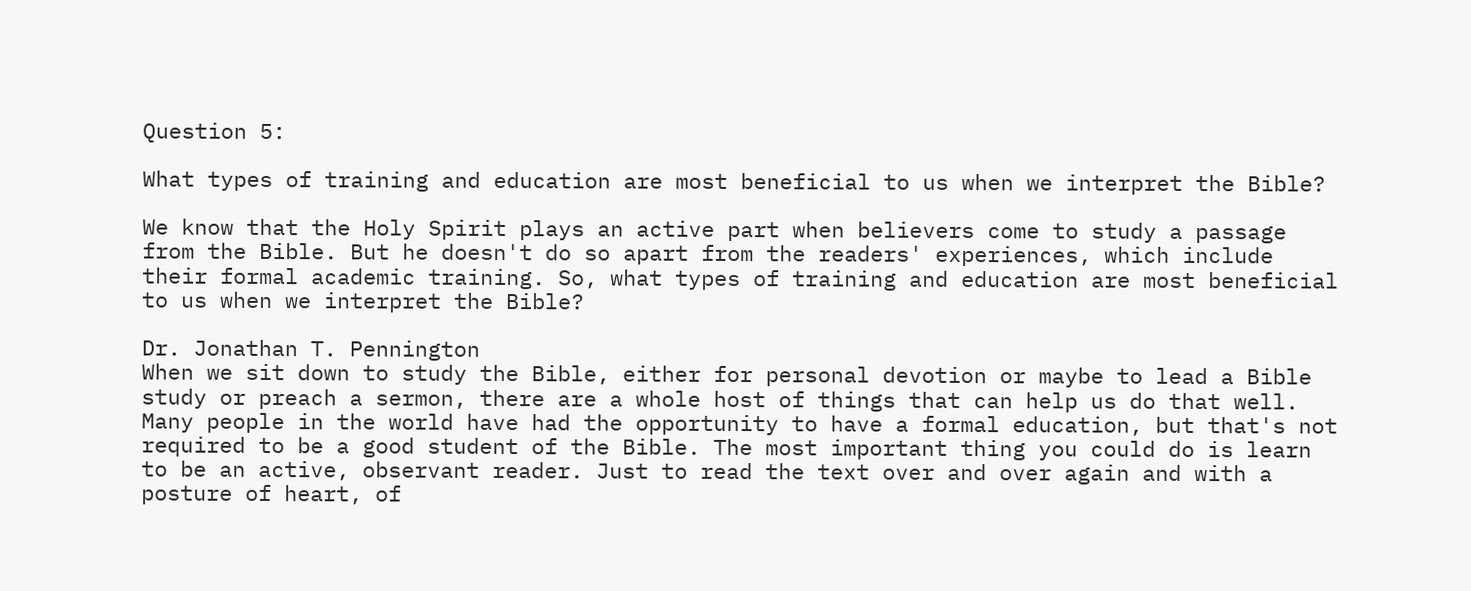Question 5:

What types of training and education are most beneficial to us when we interpret the Bible?

We know that the Holy Spirit plays an active part when believers come to study a passage from the Bible. But he doesn't do so apart from the readers' experiences, which include their formal academic training. So, what types of training and education are most beneficial to us when we interpret the Bible?

Dr. Jonathan T. Pennington
When we sit down to study the Bible, either for personal devotion or maybe to lead a Bible study or preach a sermon, there are a whole host of things that can help us do that well. Many people in the world have had the opportunity to have a formal education, but that's not required to be a good student of the Bible. The most important thing you could do is learn to be an active, observant reader. Just to read the text over and over again and with a posture of heart, of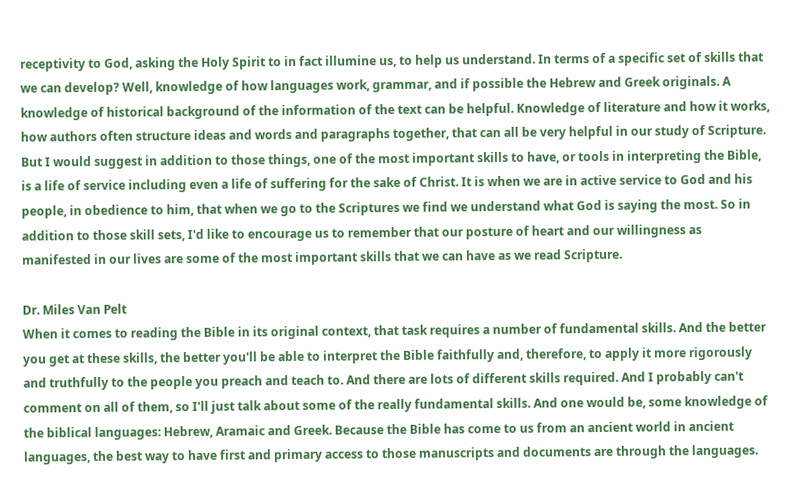receptivity to God, asking the Holy Spirit to in fact illumine us, to help us understand. In terms of a specific set of skills that we can develop? Well, knowledge of how languages work, grammar, and if possible the Hebrew and Greek originals. A knowledge of historical background of the information of the text can be helpful. Knowledge of literature and how it works, how authors often structure ideas and words and paragraphs together, that can all be very helpful in our study of Scripture. But I would suggest in addition to those things, one of the most important skills to have, or tools in interpreting the Bible, is a life of service including even a life of suffering for the sake of Christ. It is when we are in active service to God and his people, in obedience to him, that when we go to the Scriptures we find we understand what God is saying the most. So in addition to those skill sets, I'd like to encourage us to remember that our posture of heart and our willingness as manifested in our lives are some of the most important skills that we can have as we read Scripture.

Dr. Miles Van Pelt
When it comes to reading the Bible in its original context, that task requires a number of fundamental skills. And the better you get at these skills, the better you'll be able to interpret the Bible faithfully and, therefore, to apply it more rigorously and truthfully to the people you preach and teach to. And there are lots of different skills required. And I probably can't comment on all of them, so I'll just talk about some of the really fundamental skills. And one would be, some knowledge of the biblical languages: Hebrew, Aramaic and Greek. Because the Bible has come to us from an ancient world in ancient languages, the best way to have first and primary access to those manuscripts and documents are through the languages.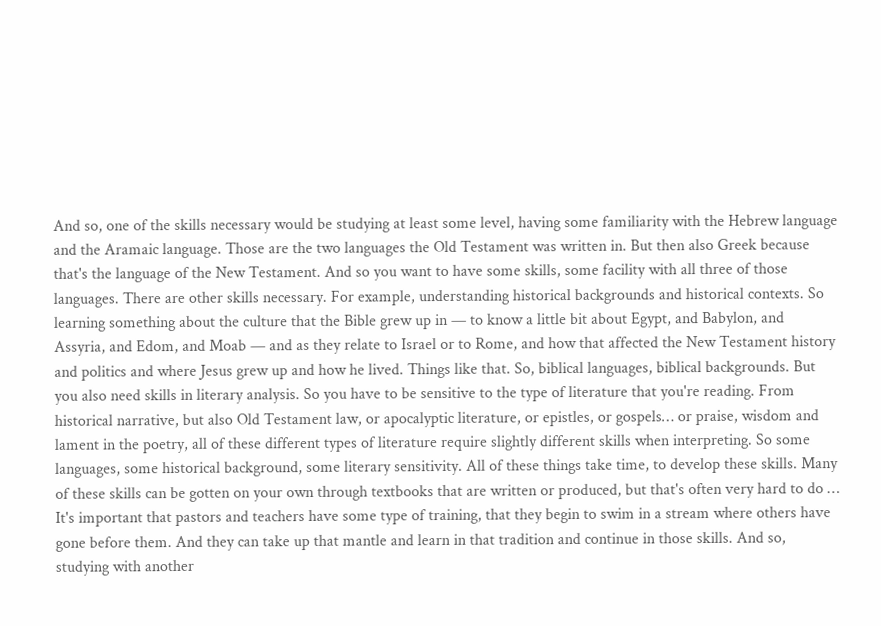And so, one of the skills necessary would be studying at least some level, having some familiarity with the Hebrew language and the Aramaic language. Those are the two languages the Old Testament was written in. But then also Greek because that's the language of the New Testament. And so you want to have some skills, some facility with all three of those languages. There are other skills necessary. For example, understanding historical backgrounds and historical contexts. So learning something about the culture that the Bible grew up in — to know a little bit about Egypt, and Babylon, and Assyria, and Edom, and Moab — and as they relate to Israel or to Rome, and how that affected the New Testament history and politics and where Jesus grew up and how he lived. Things like that. So, biblical languages, biblical backgrounds. But you also need skills in literary analysis. So you have to be sensitive to the type of literature that you're reading. From historical narrative, but also Old Testament law, or apocalyptic literature, or epistles, or gospels… or praise, wisdom and lament in the poetry, all of these different types of literature require slightly different skills when interpreting. So some languages, some historical background, some literary sensitivity. All of these things take time, to develop these skills. Many of these skills can be gotten on your own through textbooks that are written or produced, but that's often very hard to do … It's important that pastors and teachers have some type of training, that they begin to swim in a stream where others have gone before them. And they can take up that mantle and learn in that tradition and continue in those skills. And so, studying with another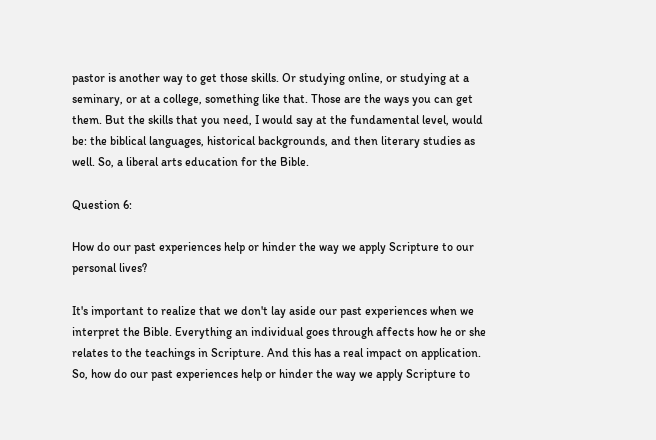pastor is another way to get those skills. Or studying online, or studying at a seminary, or at a college, something like that. Those are the ways you can get them. But the skills that you need, I would say at the fundamental level, would be: the biblical languages, historical backgrounds, and then literary studies as well. So, a liberal arts education for the Bible.

Question 6:

How do our past experiences help or hinder the way we apply Scripture to our personal lives?

It's important to realize that we don't lay aside our past experiences when we interpret the Bible. Everything an individual goes through affects how he or she relates to the teachings in Scripture. And this has a real impact on application. So, how do our past experiences help or hinder the way we apply Scripture to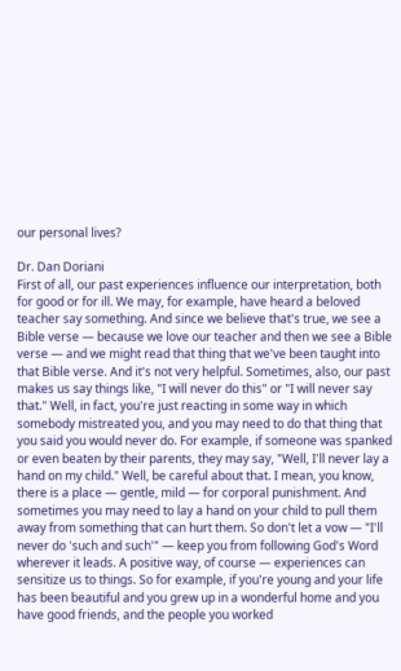our personal lives?

Dr. Dan Doriani
First of all, our past experiences influence our interpretation, both for good or for ill. We may, for example, have heard a beloved teacher say something. And since we believe that's true, we see a Bible verse — because we love our teacher and then we see a Bible verse — and we might read that thing that we've been taught into that Bible verse. And it's not very helpful. Sometimes, also, our past makes us say things like, "I will never do this" or "I will never say that." Well, in fact, you're just reacting in some way in which somebody mistreated you, and you may need to do that thing that you said you would never do. For example, if someone was spanked or even beaten by their parents, they may say, "Well, I'll never lay a hand on my child." Well, be careful about that. I mean, you know, there is a place — gentle, mild — for corporal punishment. And sometimes you may need to lay a hand on your child to pull them away from something that can hurt them. So don't let a vow — "I'll never do 'such and such'" — keep you from following God's Word wherever it leads. A positive way, of course — experiences can sensitize us to things. So for example, if you're young and your life has been beautiful and you grew up in a wonderful home and you have good friends, and the people you worked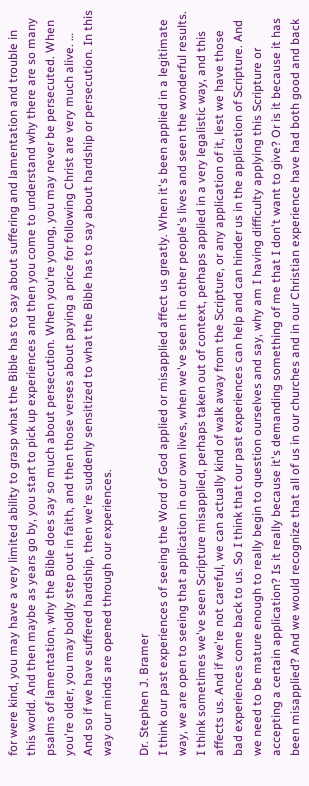for were kind, you may have a very limited ability to grasp what the Bible has to say about suffering and lamentation and trouble in this world. And then maybe as years go by, you start to pick up experiences and then you come to understand why there are so many psalms of lamentation, why the Bible does say so much about persecution. When you're young, you may never be persecuted. When you're older, you may boldly step out in faith, and then those verses about paying a price for following Christ are very much alive. … And so if we have suffered hardship, then we're suddenly sensitized to what the Bible has to say about hardship or persecution. In this way our minds are opened through our experiences.

Dr. Stephen J. Bramer
I think our past experiences of seeing the Word of God applied or misapplied affect us greatly. When it's been applied in a legitimate way, we are open to seeing that application in our own lives, when we've seen it in other people's lives and seen the wonderful results. I think sometimes we've seen Scripture misapplied, perhaps taken out of context, perhaps applied in a very legalistic way, and this affects us. And if we're not careful, we can actually kind of walk away from the Scripture, or any application of it, lest we have those bad experiences come back to us. So I think that our past experiences can help and can hinder us in the application of Scripture. And we need to be mature enough to really begin to question ourselves and say, why am I having difficulty applying this Scripture or accepting a certain application? Is it really because it's demanding something of me that I don't want to give? Or is it because it has been misapplied? And we would recognize that all of us in our churches and in our Christian experience have had both good and back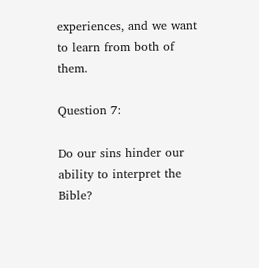experiences, and we want to learn from both of them.

Question 7:

Do our sins hinder our ability to interpret the Bible?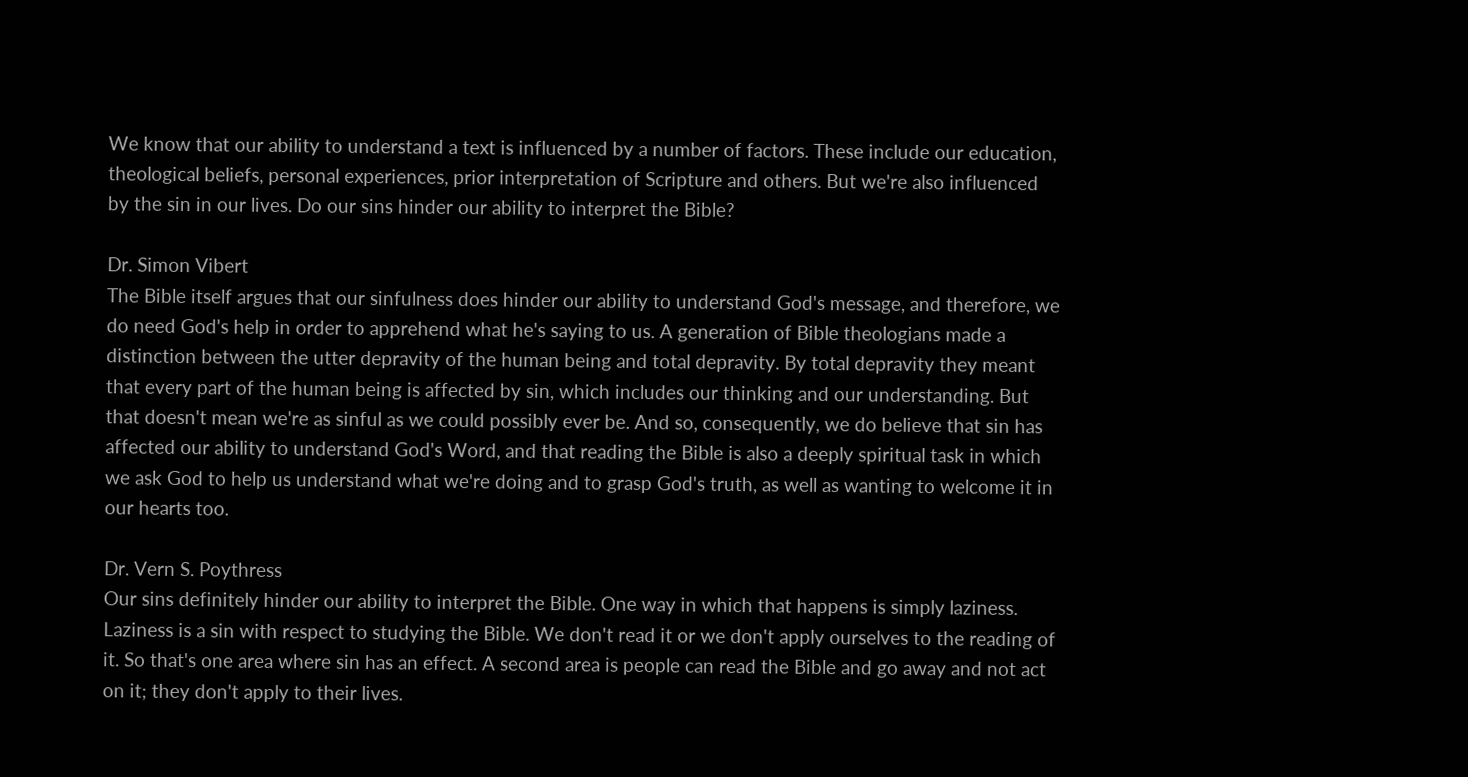We know that our ability to understand a text is influenced by a number of factors. These include our education, theological beliefs, personal experiences, prior interpretation of Scripture and others. But we're also influenced by the sin in our lives. Do our sins hinder our ability to interpret the Bible?

Dr. Simon Vibert
The Bible itself argues that our sinfulness does hinder our ability to understand God's message, and therefore, we do need God's help in order to apprehend what he's saying to us. A generation of Bible theologians made a distinction between the utter depravity of the human being and total depravity. By total depravity they meant that every part of the human being is affected by sin, which includes our thinking and our understanding. But that doesn't mean we're as sinful as we could possibly ever be. And so, consequently, we do believe that sin has affected our ability to understand God's Word, and that reading the Bible is also a deeply spiritual task in which we ask God to help us understand what we're doing and to grasp God's truth, as well as wanting to welcome it in our hearts too.

Dr. Vern S. Poythress
Our sins definitely hinder our ability to interpret the Bible. One way in which that happens is simply laziness. Laziness is a sin with respect to studying the Bible. We don't read it or we don't apply ourselves to the reading of it. So that's one area where sin has an effect. A second area is people can read the Bible and go away and not act on it; they don't apply to their lives.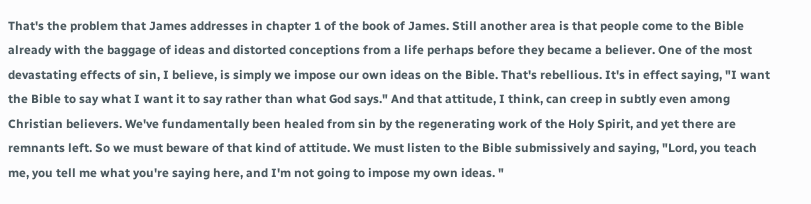That's the problem that James addresses in chapter 1 of the book of James. Still another area is that people come to the Bible already with the baggage of ideas and distorted conceptions from a life perhaps before they became a believer. One of the most devastating effects of sin, I believe, is simply we impose our own ideas on the Bible. That's rebellious. It's in effect saying, "I want the Bible to say what I want it to say rather than what God says." And that attitude, I think, can creep in subtly even among Christian believers. We've fundamentally been healed from sin by the regenerating work of the Holy Spirit, and yet there are remnants left. So we must beware of that kind of attitude. We must listen to the Bible submissively and saying, "Lord, you teach me, you tell me what you're saying here, and I'm not going to impose my own ideas. "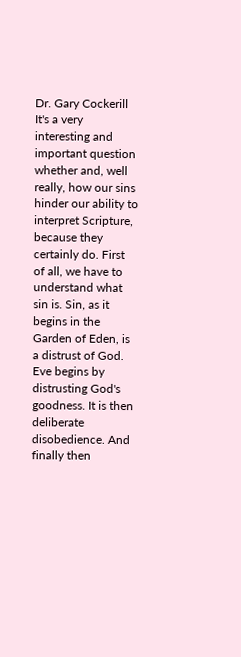Dr. Gary Cockerill
It's a very interesting and important question whether and, well really, how our sins hinder our ability to interpret Scripture, because they certainly do. First of all, we have to understand what sin is. Sin, as it begins in the Garden of Eden, is a distrust of God. Eve begins by distrusting God's goodness. It is then deliberate disobedience. And finally then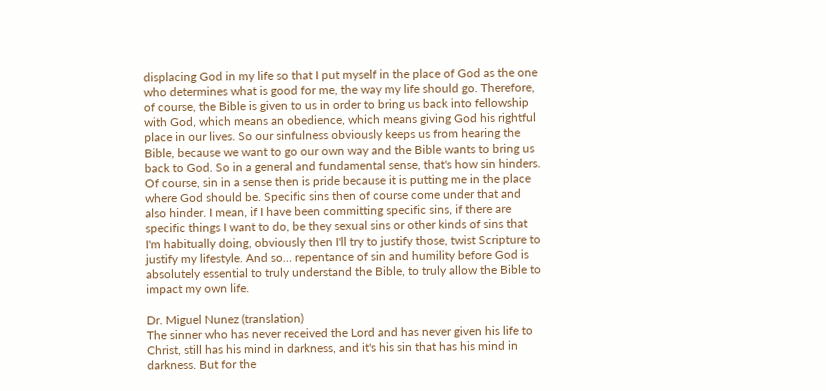displacing God in my life so that I put myself in the place of God as the one who determines what is good for me, the way my life should go. Therefore, of course, the Bible is given to us in order to bring us back into fellowship with God, which means an obedience, which means giving God his rightful place in our lives. So our sinfulness obviously keeps us from hearing the Bible, because we want to go our own way and the Bible wants to bring us back to God. So in a general and fundamental sense, that's how sin hinders. Of course, sin in a sense then is pride because it is putting me in the place where God should be. Specific sins then of course come under that and also hinder. I mean, if I have been committing specific sins, if there are specific things I want to do, be they sexual sins or other kinds of sins that I'm habitually doing, obviously then I'll try to justify those, twist Scripture to justify my lifestyle. And so… repentance of sin and humility before God is absolutely essential to truly understand the Bible, to truly allow the Bible to impact my own life.

Dr. Miguel Nunez (translation)
The sinner who has never received the Lord and has never given his life to Christ, still has his mind in darkness, and it's his sin that has his mind in darkness. But for the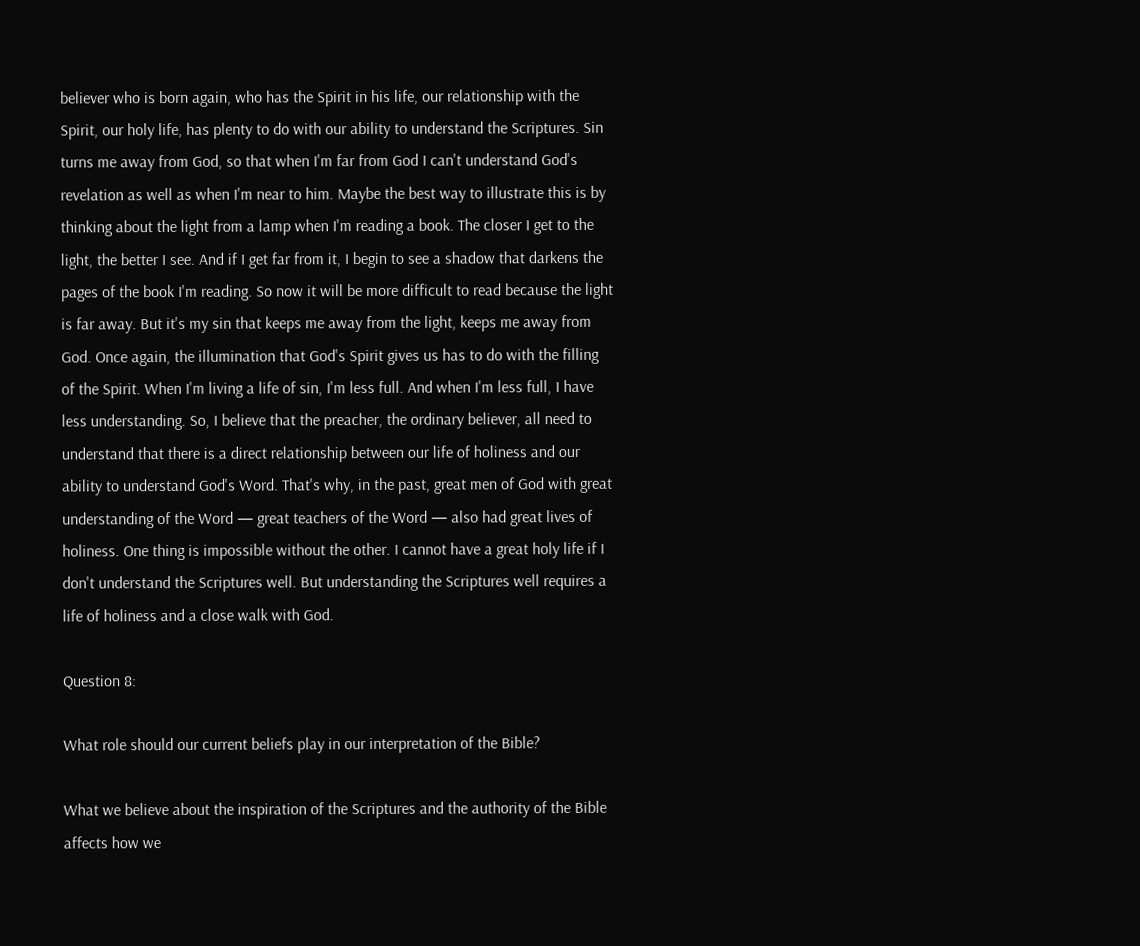believer who is born again, who has the Spirit in his life, our relationship with the Spirit, our holy life, has plenty to do with our ability to understand the Scriptures. Sin turns me away from God, so that when I'm far from God I can't understand God's revelation as well as when I'm near to him. Maybe the best way to illustrate this is by thinking about the light from a lamp when I'm reading a book. The closer I get to the light, the better I see. And if I get far from it, I begin to see a shadow that darkens the pages of the book I'm reading. So now it will be more difficult to read because the light is far away. But it's my sin that keeps me away from the light, keeps me away from God. Once again, the illumination that God's Spirit gives us has to do with the filling of the Spirit. When I'm living a life of sin, I'm less full. And when I'm less full, I have less understanding. So, I believe that the preacher, the ordinary believer, all need to understand that there is a direct relationship between our life of holiness and our ability to understand God's Word. That's why, in the past, great men of God with great understanding of the Word — great teachers of the Word — also had great lives of holiness. One thing is impossible without the other. I cannot have a great holy life if I don't understand the Scriptures well. But understanding the Scriptures well requires a life of holiness and a close walk with God.

Question 8:

What role should our current beliefs play in our interpretation of the Bible?

What we believe about the inspiration of the Scriptures and the authority of the Bible affects how we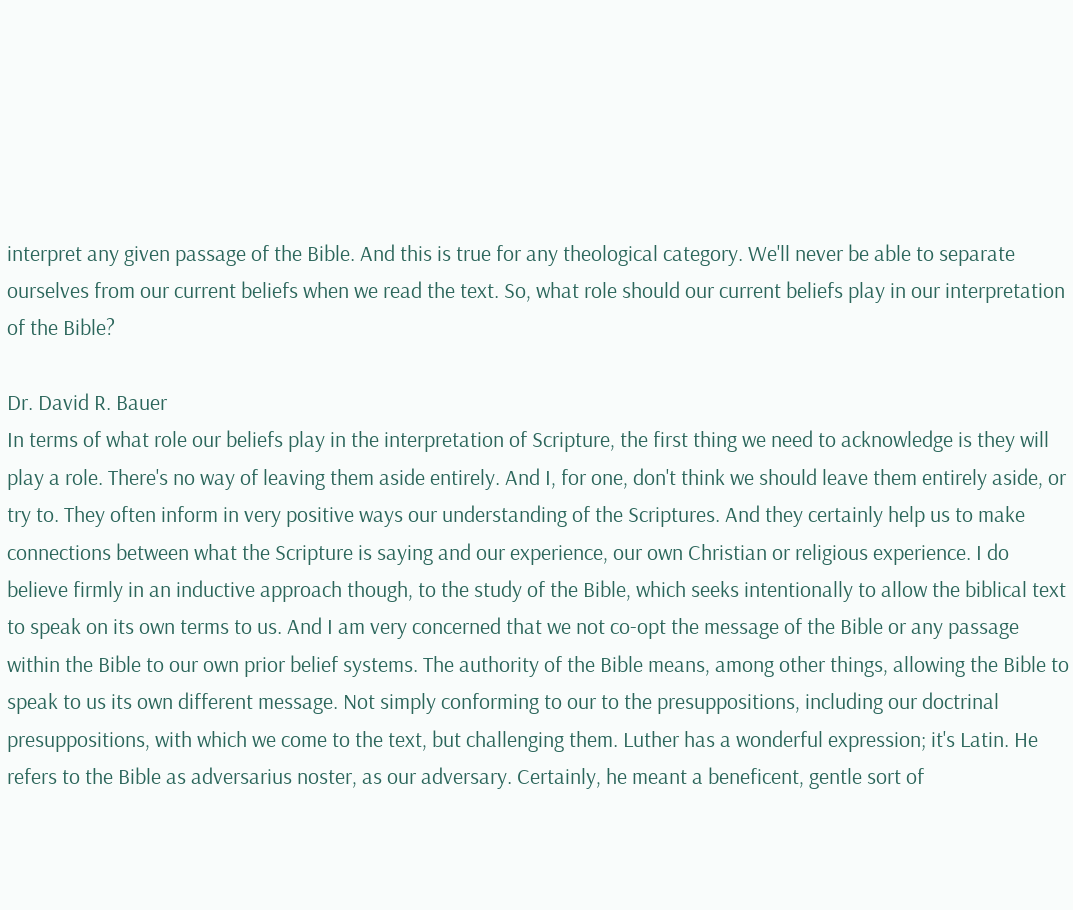interpret any given passage of the Bible. And this is true for any theological category. We'll never be able to separate ourselves from our current beliefs when we read the text. So, what role should our current beliefs play in our interpretation of the Bible?

Dr. David R. Bauer
In terms of what role our beliefs play in the interpretation of Scripture, the first thing we need to acknowledge is they will play a role. There's no way of leaving them aside entirely. And I, for one, don't think we should leave them entirely aside, or try to. They often inform in very positive ways our understanding of the Scriptures. And they certainly help us to make connections between what the Scripture is saying and our experience, our own Christian or religious experience. I do believe firmly in an inductive approach though, to the study of the Bible, which seeks intentionally to allow the biblical text to speak on its own terms to us. And I am very concerned that we not co-opt the message of the Bible or any passage within the Bible to our own prior belief systems. The authority of the Bible means, among other things, allowing the Bible to speak to us its own different message. Not simply conforming to our to the presuppositions, including our doctrinal presuppositions, with which we come to the text, but challenging them. Luther has a wonderful expression; it's Latin. He refers to the Bible as adversarius noster, as our adversary. Certainly, he meant a beneficent, gentle sort of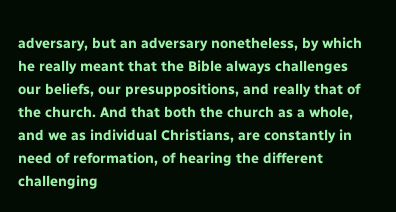adversary, but an adversary nonetheless, by which he really meant that the Bible always challenges our beliefs, our presuppositions, and really that of the church. And that both the church as a whole, and we as individual Christians, are constantly in need of reformation, of hearing the different challenging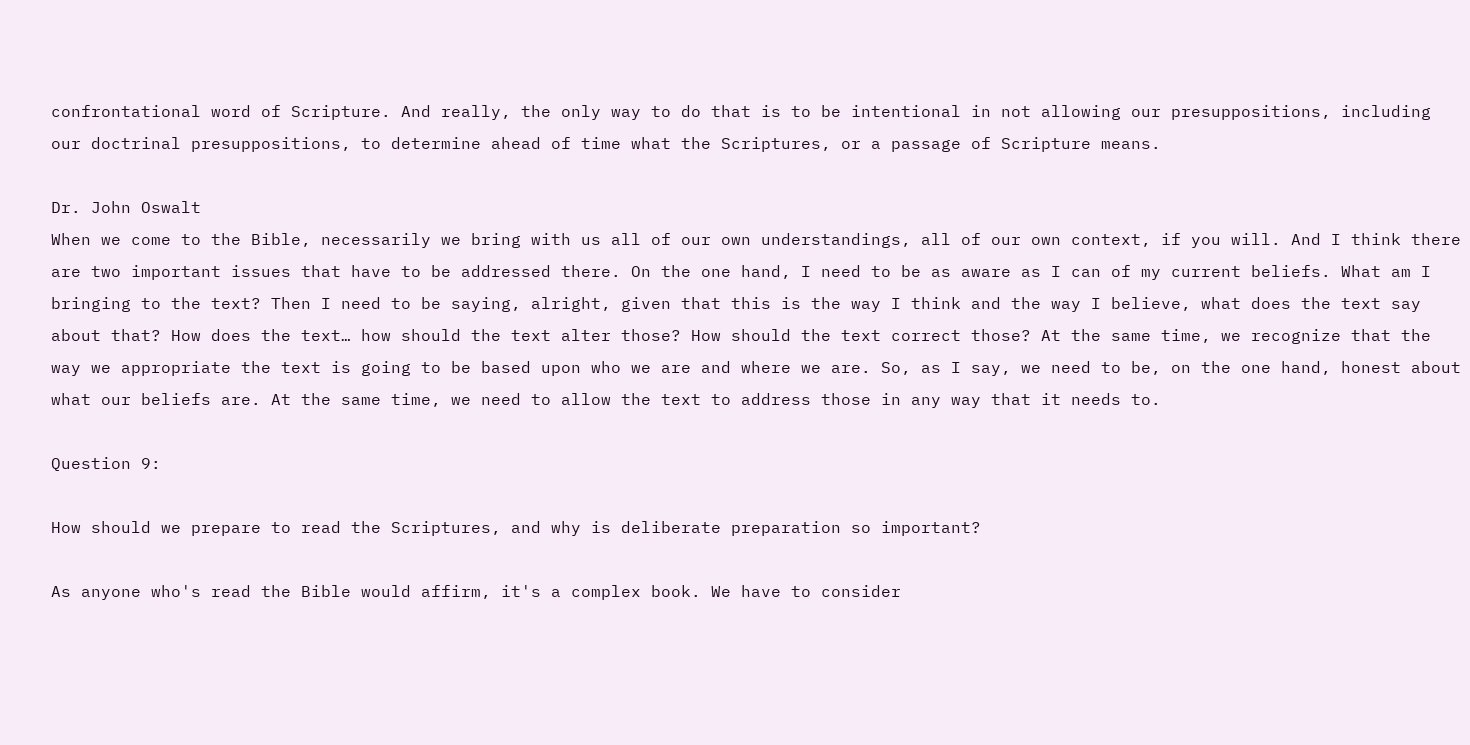confrontational word of Scripture. And really, the only way to do that is to be intentional in not allowing our presuppositions, including our doctrinal presuppositions, to determine ahead of time what the Scriptures, or a passage of Scripture means.

Dr. John Oswalt
When we come to the Bible, necessarily we bring with us all of our own understandings, all of our own context, if you will. And I think there are two important issues that have to be addressed there. On the one hand, I need to be as aware as I can of my current beliefs. What am I bringing to the text? Then I need to be saying, alright, given that this is the way I think and the way I believe, what does the text say about that? How does the text… how should the text alter those? How should the text correct those? At the same time, we recognize that the way we appropriate the text is going to be based upon who we are and where we are. So, as I say, we need to be, on the one hand, honest about what our beliefs are. At the same time, we need to allow the text to address those in any way that it needs to.

Question 9:

How should we prepare to read the Scriptures, and why is deliberate preparation so important?

As anyone who's read the Bible would affirm, it's a complex book. We have to consider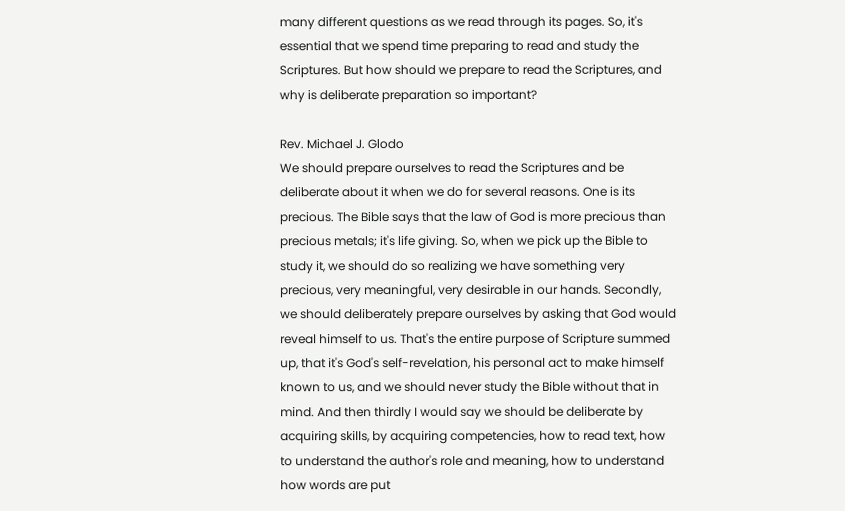many different questions as we read through its pages. So, it's essential that we spend time preparing to read and study the Scriptures. But how should we prepare to read the Scriptures, and why is deliberate preparation so important?

Rev. Michael J. Glodo
We should prepare ourselves to read the Scriptures and be deliberate about it when we do for several reasons. One is its precious. The Bible says that the law of God is more precious than precious metals; it's life giving. So, when we pick up the Bible to study it, we should do so realizing we have something very precious, very meaningful, very desirable in our hands. Secondly, we should deliberately prepare ourselves by asking that God would reveal himself to us. That's the entire purpose of Scripture summed up, that it's God's self-revelation, his personal act to make himself known to us, and we should never study the Bible without that in mind. And then thirdly I would say we should be deliberate by acquiring skills, by acquiring competencies, how to read text, how to understand the author's role and meaning, how to understand how words are put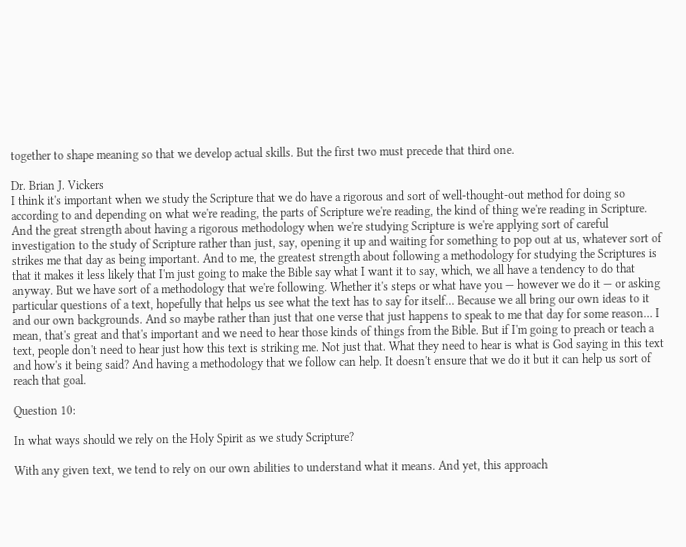together to shape meaning so that we develop actual skills. But the first two must precede that third one.

Dr. Brian J. Vickers
I think it's important when we study the Scripture that we do have a rigorous and sort of well-thought-out method for doing so according to and depending on what we're reading, the parts of Scripture we're reading, the kind of thing we're reading in Scripture. And the great strength about having a rigorous methodology when we're studying Scripture is we're applying sort of careful investigation to the study of Scripture rather than just, say, opening it up and waiting for something to pop out at us, whatever sort of strikes me that day as being important. And to me, the greatest strength about following a methodology for studying the Scriptures is that it makes it less likely that I'm just going to make the Bible say what I want it to say, which, we all have a tendency to do that anyway. But we have sort of a methodology that we're following. Whether it's steps or what have you — however we do it — or asking particular questions of a text, hopefully that helps us see what the text has to say for itself… Because we all bring our own ideas to it and our own backgrounds. And so maybe rather than just that one verse that just happens to speak to me that day for some reason… I mean, that's great and that's important and we need to hear those kinds of things from the Bible. But if I'm going to preach or teach a text, people don't need to hear just how this text is striking me. Not just that. What they need to hear is what is God saying in this text and how's it being said? And having a methodology that we follow can help. It doesn't ensure that we do it but it can help us sort of reach that goal.

Question 10:

In what ways should we rely on the Holy Spirit as we study Scripture?

With any given text, we tend to rely on our own abilities to understand what it means. And yet, this approach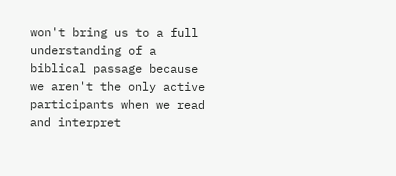won't bring us to a full understanding of a biblical passage because we aren't the only active participants when we read and interpret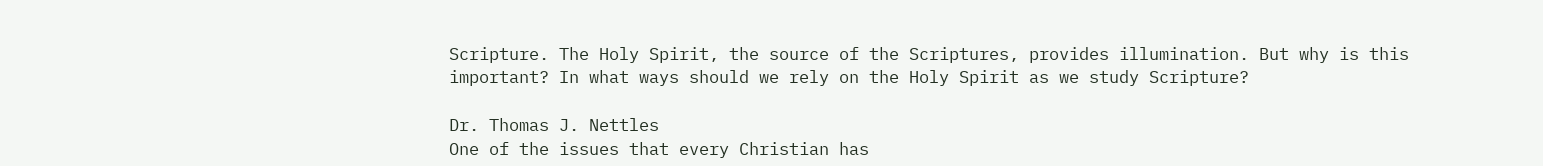Scripture. The Holy Spirit, the source of the Scriptures, provides illumination. But why is this important? In what ways should we rely on the Holy Spirit as we study Scripture?

Dr. Thomas J. Nettles
One of the issues that every Christian has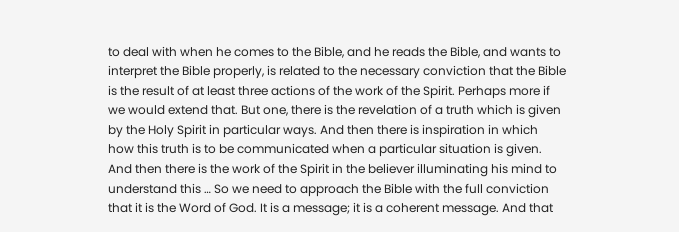to deal with when he comes to the Bible, and he reads the Bible, and wants to interpret the Bible properly, is related to the necessary conviction that the Bible is the result of at least three actions of the work of the Spirit. Perhaps more if we would extend that. But one, there is the revelation of a truth which is given by the Holy Spirit in particular ways. And then there is inspiration in which how this truth is to be communicated when a particular situation is given. And then there is the work of the Spirit in the believer illuminating his mind to understand this … So we need to approach the Bible with the full conviction that it is the Word of God. It is a message; it is a coherent message. And that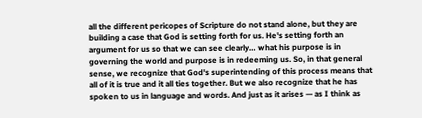all the different pericopes of Scripture do not stand alone, but they are building a case that God is setting forth for us. He's setting forth an argument for us so that we can see clearly… what his purpose is in governing the world and purpose is in redeeming us. So, in that general sense, we recognize that God's superintending of this process means that all of it is true and it all ties together. But we also recognize that he has spoken to us in language and words. And just as it arises — as I think as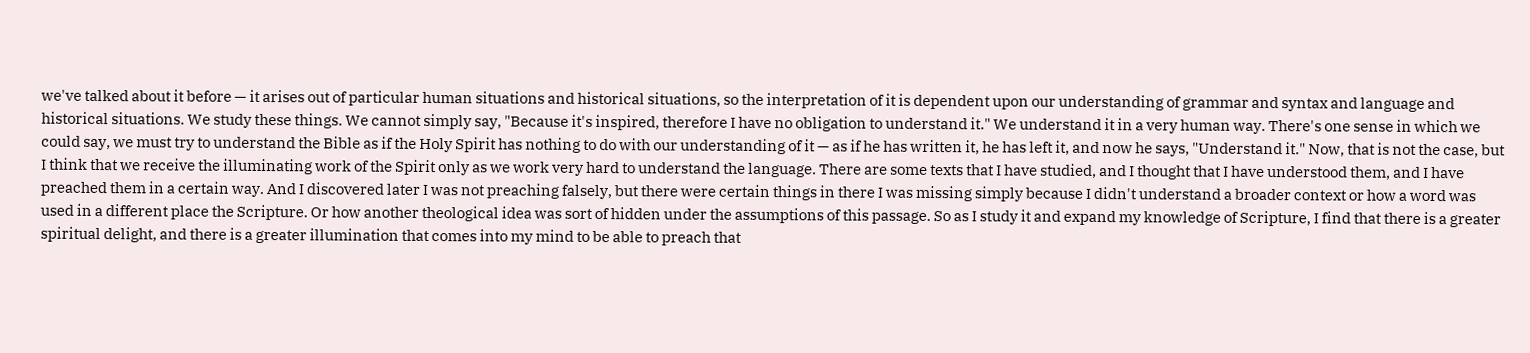we've talked about it before — it arises out of particular human situations and historical situations, so the interpretation of it is dependent upon our understanding of grammar and syntax and language and historical situations. We study these things. We cannot simply say, "Because it's inspired, therefore I have no obligation to understand it." We understand it in a very human way. There's one sense in which we could say, we must try to understand the Bible as if the Holy Spirit has nothing to do with our understanding of it — as if he has written it, he has left it, and now he says, "Understand it." Now, that is not the case, but I think that we receive the illuminating work of the Spirit only as we work very hard to understand the language. There are some texts that I have studied, and I thought that I have understood them, and I have preached them in a certain way. And I discovered later I was not preaching falsely, but there were certain things in there I was missing simply because I didn't understand a broader context or how a word was used in a different place the Scripture. Or how another theological idea was sort of hidden under the assumptions of this passage. So as I study it and expand my knowledge of Scripture, I find that there is a greater spiritual delight, and there is a greater illumination that comes into my mind to be able to preach that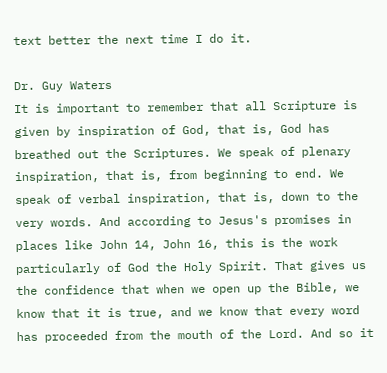text better the next time I do it.

Dr. Guy Waters
It is important to remember that all Scripture is given by inspiration of God, that is, God has breathed out the Scriptures. We speak of plenary inspiration, that is, from beginning to end. We speak of verbal inspiration, that is, down to the very words. And according to Jesus's promises in places like John 14, John 16, this is the work particularly of God the Holy Spirit. That gives us the confidence that when we open up the Bible, we know that it is true, and we know that every word has proceeded from the mouth of the Lord. And so it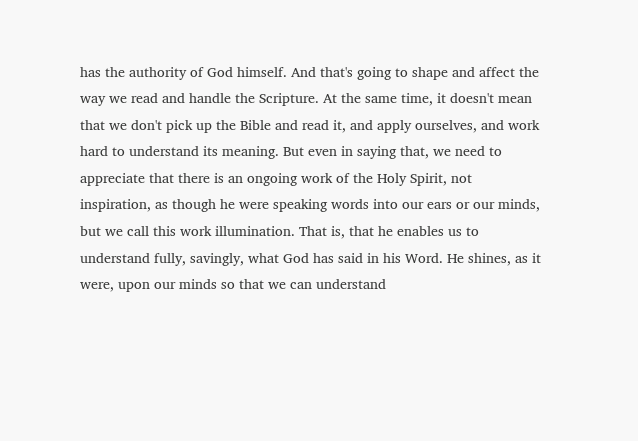has the authority of God himself. And that's going to shape and affect the way we read and handle the Scripture. At the same time, it doesn't mean that we don't pick up the Bible and read it, and apply ourselves, and work hard to understand its meaning. But even in saying that, we need to appreciate that there is an ongoing work of the Holy Spirit, not inspiration, as though he were speaking words into our ears or our minds, but we call this work illumination. That is, that he enables us to understand fully, savingly, what God has said in his Word. He shines, as it were, upon our minds so that we can understand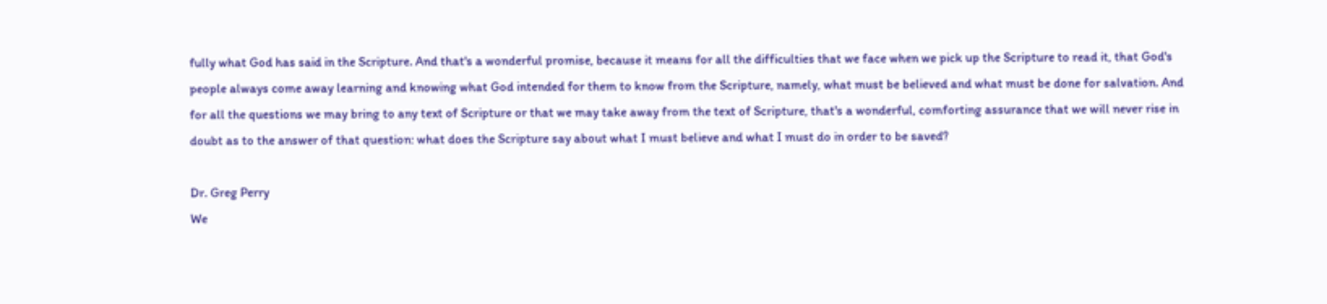fully what God has said in the Scripture. And that's a wonderful promise, because it means for all the difficulties that we face when we pick up the Scripture to read it, that God's people always come away learning and knowing what God intended for them to know from the Scripture, namely, what must be believed and what must be done for salvation. And for all the questions we may bring to any text of Scripture or that we may take away from the text of Scripture, that's a wonderful, comforting assurance that we will never rise in doubt as to the answer of that question: what does the Scripture say about what I must believe and what I must do in order to be saved?

Dr. Greg Perry
We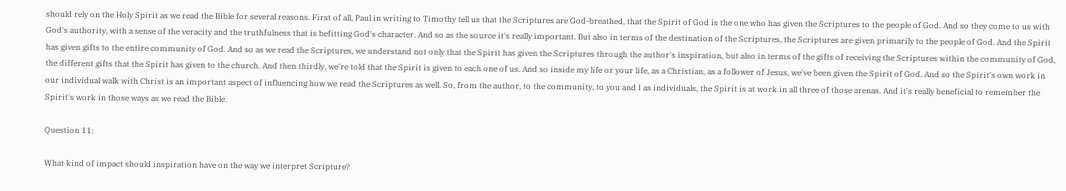should rely on the Holy Spirit as we read the Bible for several reasons. First of all, Paul in writing to Timothy tell us that the Scriptures are God-breathed, that the Spirit of God is the one who has given the Scriptures to the people of God. And so they come to us with God's authority, with a sense of the veracity and the truthfulness that is befitting God's character. And so as the source it's really important. But also in terms of the destination of the Scriptures, the Scriptures are given primarily to the people of God. And the Spirit has given gifts to the entire community of God. And so as we read the Scriptures, we understand not only that the Spirit has given the Scriptures through the author's inspiration, but also in terms of the gifts of receiving the Scriptures within the community of God, the different gifts that the Spirit has given to the church. And then thirdly, we're told that the Spirit is given to each one of us. And so inside my life or your life, as a Christian, as a follower of Jesus, we've been given the Spirit of God. And so the Spirit's own work in our individual walk with Christ is an important aspect of influencing how we read the Scriptures as well. So, from the author, to the community, to you and I as individuals, the Spirit is at work in all three of those arenas. And it's really beneficial to remember the Spirit's work in those ways as we read the Bible.

Question 11:

What kind of impact should inspiration have on the way we interpret Scripture?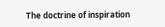The doctrine of inspiration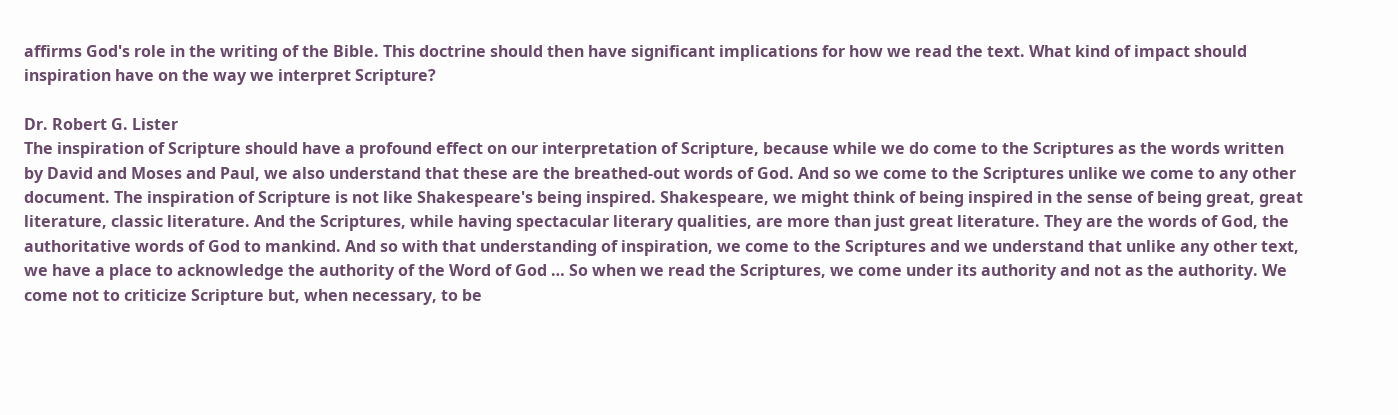affirms God's role in the writing of the Bible. This doctrine should then have significant implications for how we read the text. What kind of impact should inspiration have on the way we interpret Scripture?

Dr. Robert G. Lister
The inspiration of Scripture should have a profound effect on our interpretation of Scripture, because while we do come to the Scriptures as the words written by David and Moses and Paul, we also understand that these are the breathed-out words of God. And so we come to the Scriptures unlike we come to any other document. The inspiration of Scripture is not like Shakespeare's being inspired. Shakespeare, we might think of being inspired in the sense of being great, great literature, classic literature. And the Scriptures, while having spectacular literary qualities, are more than just great literature. They are the words of God, the authoritative words of God to mankind. And so with that understanding of inspiration, we come to the Scriptures and we understand that unlike any other text, we have a place to acknowledge the authority of the Word of God … So when we read the Scriptures, we come under its authority and not as the authority. We come not to criticize Scripture but, when necessary, to be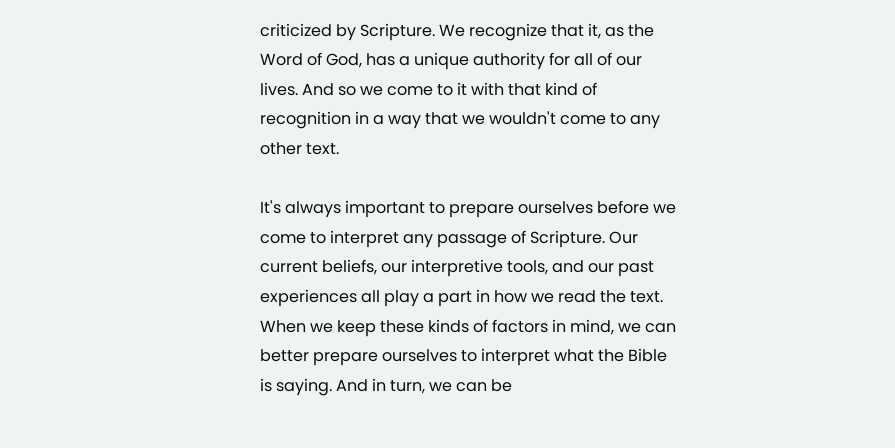criticized by Scripture. We recognize that it, as the Word of God, has a unique authority for all of our lives. And so we come to it with that kind of recognition in a way that we wouldn't come to any other text.

It's always important to prepare ourselves before we come to interpret any passage of Scripture. Our current beliefs, our interpretive tools, and our past experiences all play a part in how we read the text. When we keep these kinds of factors in mind, we can better prepare ourselves to interpret what the Bible is saying. And in turn, we can be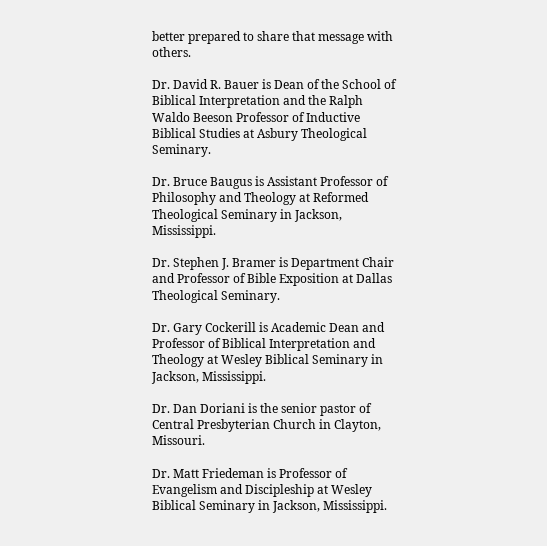better prepared to share that message with others.

Dr. David R. Bauer is Dean of the School of Biblical Interpretation and the Ralph Waldo Beeson Professor of Inductive Biblical Studies at Asbury Theological Seminary.

Dr. Bruce Baugus is Assistant Professor of Philosophy and Theology at Reformed Theological Seminary in Jackson, Mississippi.

Dr. Stephen J. Bramer is Department Chair and Professor of Bible Exposition at Dallas Theological Seminary.

Dr. Gary Cockerill is Academic Dean and Professor of Biblical Interpretation and Theology at Wesley Biblical Seminary in Jackson, Mississippi.

Dr. Dan Doriani is the senior pastor of Central Presbyterian Church in Clayton, Missouri.

Dr. Matt Friedeman is Professor of Evangelism and Discipleship at Wesley Biblical Seminary in Jackson, Mississippi.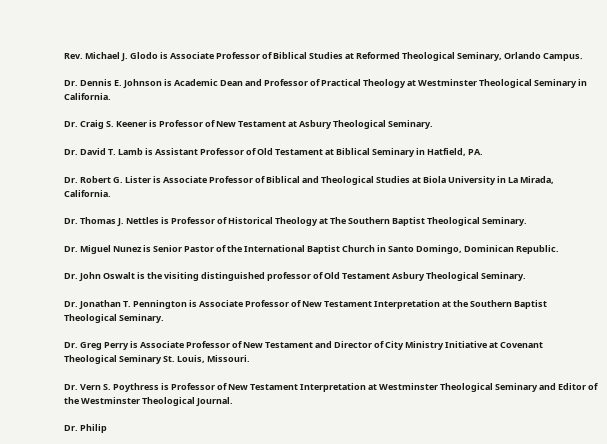Rev. Michael J. Glodo is Associate Professor of Biblical Studies at Reformed Theological Seminary, Orlando Campus.

Dr. Dennis E. Johnson is Academic Dean and Professor of Practical Theology at Westminster Theological Seminary in California.

Dr. Craig S. Keener is Professor of New Testament at Asbury Theological Seminary.

Dr. David T. Lamb is Assistant Professor of Old Testament at Biblical Seminary in Hatfield, PA.

Dr. Robert G. Lister is Associate Professor of Biblical and Theological Studies at Biola University in La Mirada, California.

Dr. Thomas J. Nettles is Professor of Historical Theology at The Southern Baptist Theological Seminary.

Dr. Miguel Nunez is Senior Pastor of the International Baptist Church in Santo Domingo, Dominican Republic.

Dr. John Oswalt is the visiting distinguished professor of Old Testament Asbury Theological Seminary.

Dr. Jonathan T. Pennington is Associate Professor of New Testament Interpretation at the Southern Baptist Theological Seminary.

Dr. Greg Perry is Associate Professor of New Testament and Director of City Ministry Initiative at Covenant Theological Seminary St. Louis, Missouri.

Dr. Vern S. Poythress is Professor of New Testament Interpretation at Westminster Theological Seminary and Editor of the Westminster Theological Journal.

Dr. Philip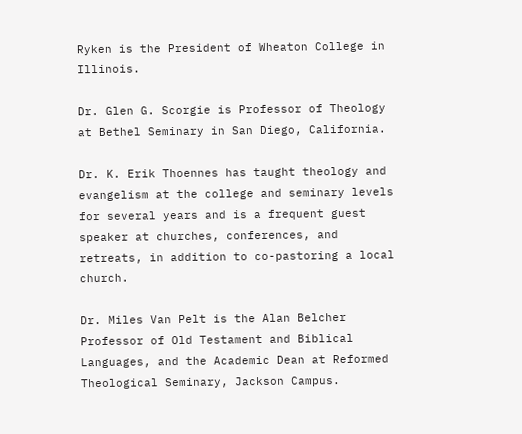Ryken is the President of Wheaton College in Illinois.

Dr. Glen G. Scorgie is Professor of Theology at Bethel Seminary in San Diego, California.

Dr. K. Erik Thoennes has taught theology and evangelism at the college and seminary levels for several years and is a frequent guest speaker at churches, conferences, and retreats, in addition to co-pastoring a local church.

Dr. Miles Van Pelt is the Alan Belcher Professor of Old Testament and Biblical Languages, and the Academic Dean at Reformed Theological Seminary, Jackson Campus.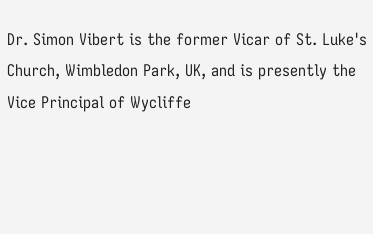Dr. Simon Vibert is the former Vicar of St. Luke's Church, Wimbledon Park, UK, and is presently the Vice Principal of Wycliffe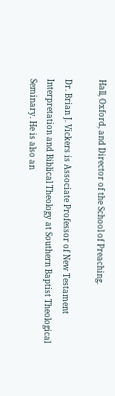Hall, Oxford, and Director of the School of Preaching.

Dr. Brian J. Vickers is Associate Professor of New Testament Interpretation and Biblical Theology at Southern Baptist Theological Seminary. He is also an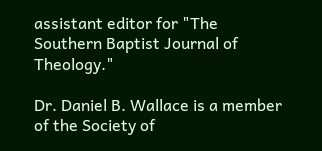assistant editor for "The Southern Baptist Journal of Theology."

Dr. Daniel B. Wallace is a member of the Society of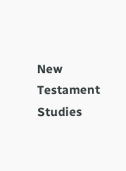New Testament Studies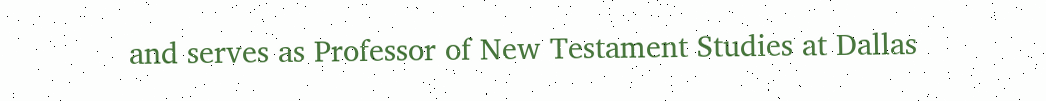and serves as Professor of New Testament Studies at Dallas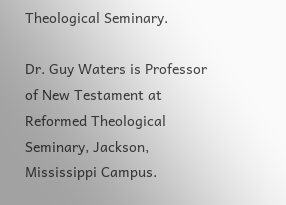Theological Seminary.

Dr. Guy Waters is Professor of New Testament at Reformed Theological Seminary, Jackson, Mississippi Campus.